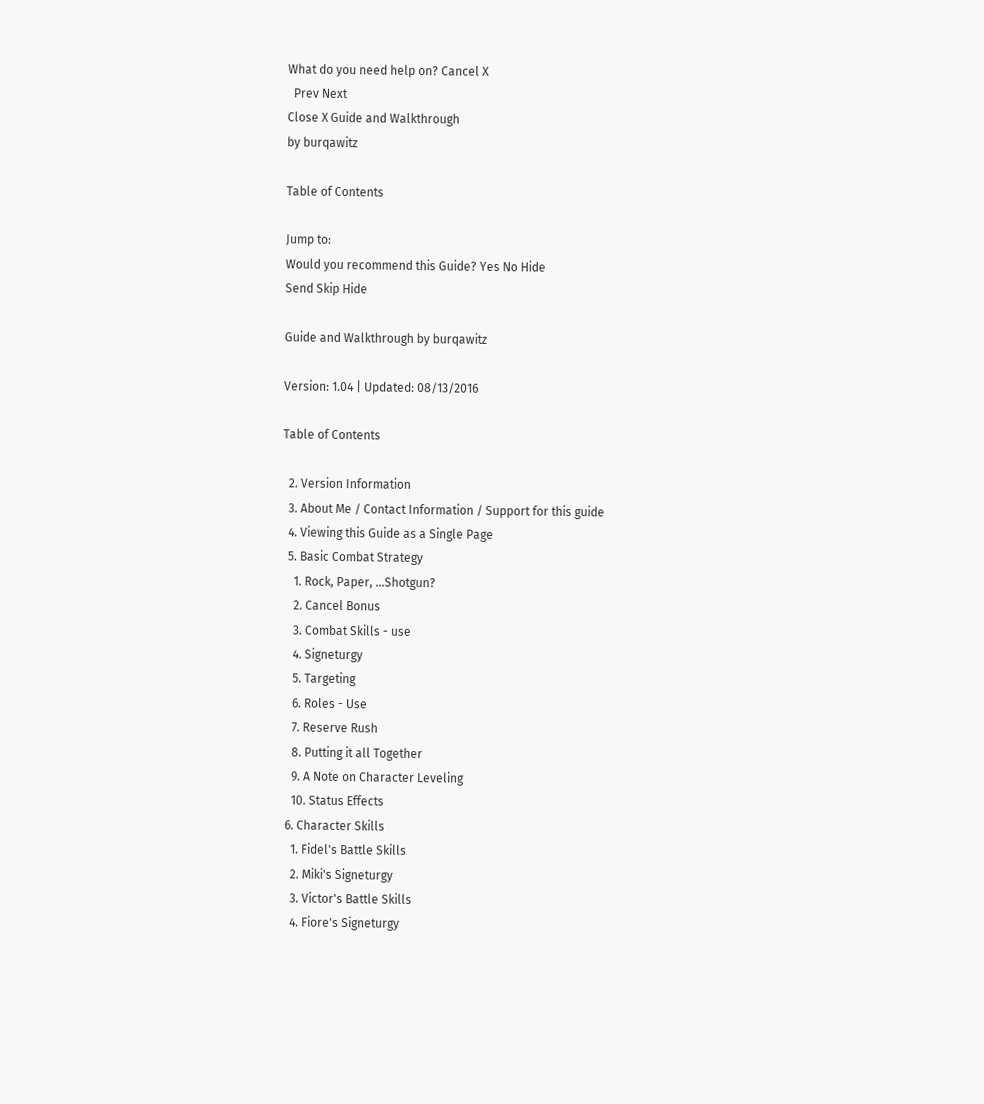What do you need help on? Cancel X
  Prev Next
Close X Guide and Walkthrough
by burqawitz

Table of Contents

Jump to:
Would you recommend this Guide? Yes No Hide
Send Skip Hide

Guide and Walkthrough by burqawitz

Version: 1.04 | Updated: 08/13/2016

Table of Contents

  2. Version Information
  3. About Me / Contact Information / Support for this guide
  4. Viewing this Guide as a Single Page
  5. Basic Combat Strategy
    1. Rock, Paper, ...Shotgun?
    2. Cancel Bonus
    3. Combat Skills - use
    4. Signeturgy
    5. Targeting
    6. Roles - Use
    7. Reserve Rush
    8. Putting it all Together
    9. A Note on Character Leveling
    10. Status Effects
  6. Character Skills
    1. Fidel's Battle Skills
    2. Miki's Signeturgy
    3. Victor's Battle Skills
    4. Fiore's Signeturgy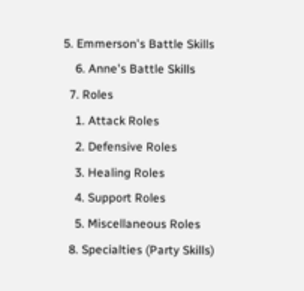5. Emmerson's Battle Skills
    6. Anne's Battle Skills
  7. Roles
    1. Attack Roles
    2. Defensive Roles
    3. Healing Roles
    4. Support Roles
    5. Miscellaneous Roles
  8. Specialties (Party Skills)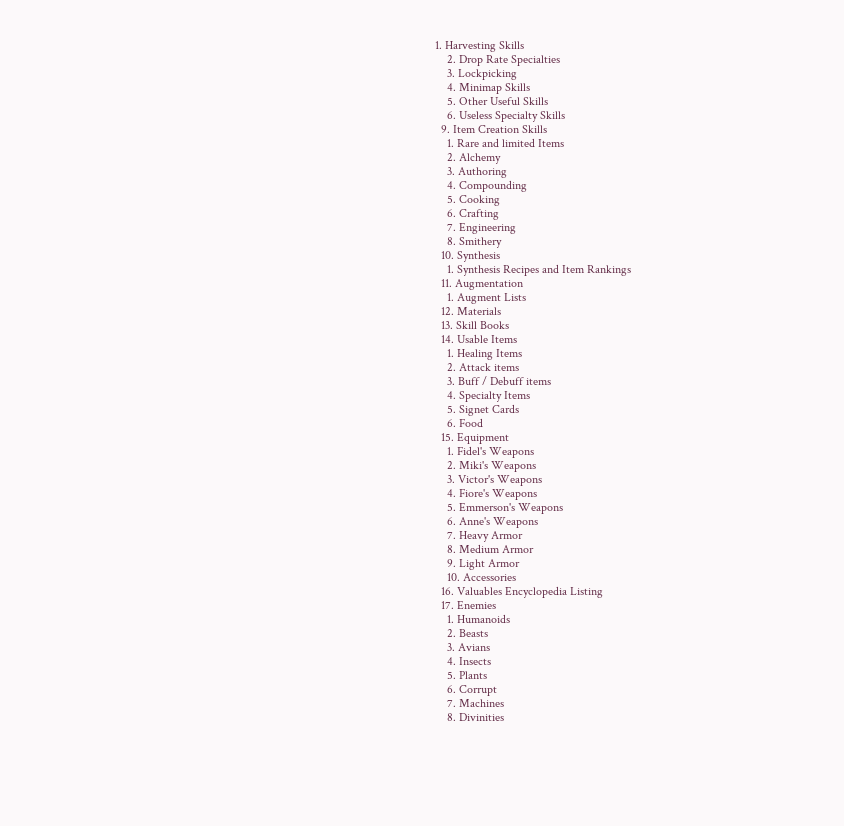1. Harvesting Skills
    2. Drop Rate Specialties
    3. Lockpicking
    4. Minimap Skills
    5. Other Useful Skills
    6. Useless Specialty Skills
  9. Item Creation Skills
    1. Rare and limited Items
    2. Alchemy
    3. Authoring
    4. Compounding
    5. Cooking
    6. Crafting
    7. Engineering
    8. Smithery
  10. Synthesis
    1. Synthesis Recipes and Item Rankings
  11. Augmentation
    1. Augment Lists
  12. Materials
  13. Skill Books
  14. Usable Items
    1. Healing Items
    2. Attack items
    3. Buff / Debuff items
    4. Specialty Items
    5. Signet Cards
    6. Food
  15. Equipment
    1. Fidel's Weapons
    2. Miki's Weapons
    3. Victor's Weapons
    4. Fiore's Weapons
    5. Emmerson's Weapons
    6. Anne's Weapons
    7. Heavy Armor
    8. Medium Armor
    9. Light Armor
    10. Accessories
  16. Valuables Encyclopedia Listing
  17. Enemies
    1. Humanoids
    2. Beasts
    3. Avians
    4. Insects
    5. Plants
    6. Corrupt
    7. Machines
    8. Divinities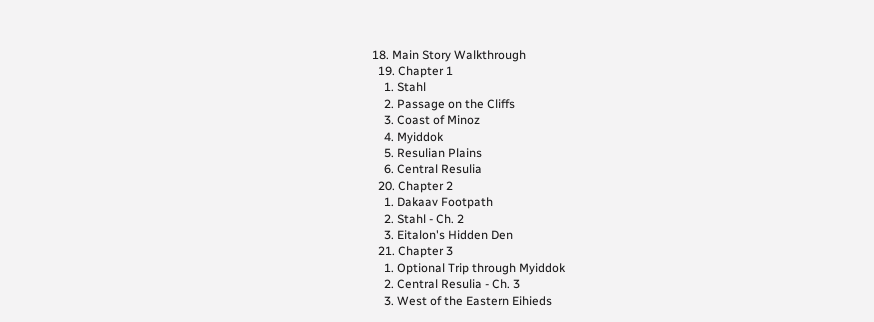18. Main Story Walkthrough
  19. Chapter 1
    1. Stahl
    2. Passage on the Cliffs
    3. Coast of Minoz
    4. Myiddok
    5. Resulian Plains
    6. Central Resulia
  20. Chapter 2
    1. Dakaav Footpath
    2. Stahl - Ch. 2
    3. Eitalon's Hidden Den
  21. Chapter 3
    1. Optional Trip through Myiddok
    2. Central Resulia - Ch. 3
    3. West of the Eastern Eihieds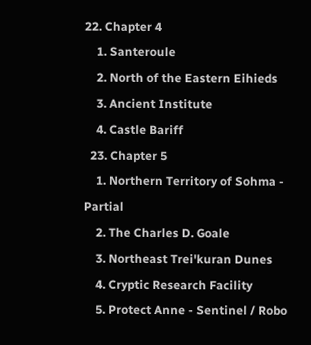22. Chapter 4
    1. Santeroule
    2. North of the Eastern Eihieds
    3. Ancient Institute
    4. Castle Bariff
  23. Chapter 5
    1. Northern Territory of Sohma - Partial
    2. The Charles D. Goale
    3. Northeast Trei'kuran Dunes
    4. Cryptic Research Facility
    5. Protect Anne - Sentinel / Robo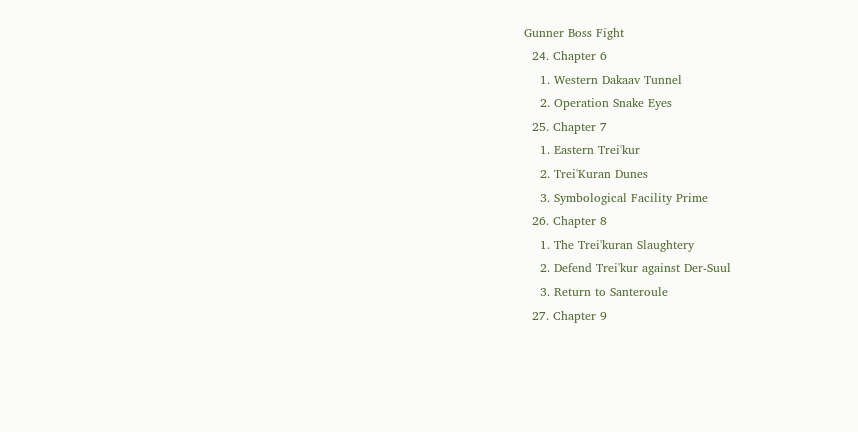Gunner Boss Fight
  24. Chapter 6
    1. Western Dakaav Tunnel
    2. Operation Snake Eyes
  25. Chapter 7
    1. Eastern Trei'kur
    2. Trei'Kuran Dunes
    3. Symbological Facility Prime
  26. Chapter 8
    1. The Trei'kuran Slaughtery
    2. Defend Trei'kur against Der-Suul
    3. Return to Santeroule
  27. Chapter 9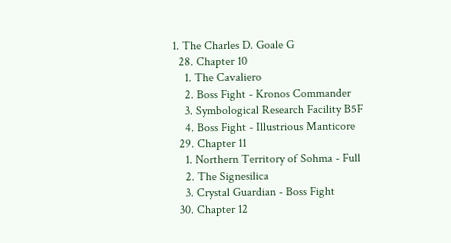1. The Charles D. Goale G
  28. Chapter 10
    1. The Cavaliero
    2. Boss Fight - Kronos Commander
    3. Symbological Research Facility B5F
    4. Boss Fight - Illustrious Manticore
  29. Chapter 11
    1. Northern Territory of Sohma - Full
    2. The Signesilica
    3. Crystal Guardian - Boss Fight
  30. Chapter 12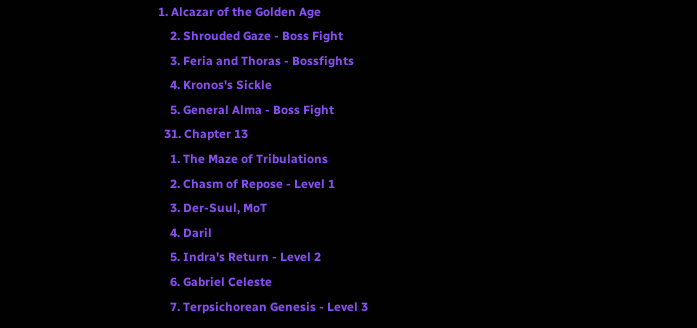1. Alcazar of the Golden Age
    2. Shrouded Gaze - Boss Fight
    3. Feria and Thoras - Bossfights
    4. Kronos's Sickle
    5. General Alma - Boss Fight
  31. Chapter 13
    1. The Maze of Tribulations
    2. Chasm of Repose - Level 1
    3. Der-Suul, MoT
    4. Daril
    5. Indra's Return - Level 2
    6. Gabriel Celeste
    7. Terpsichorean Genesis - Level 3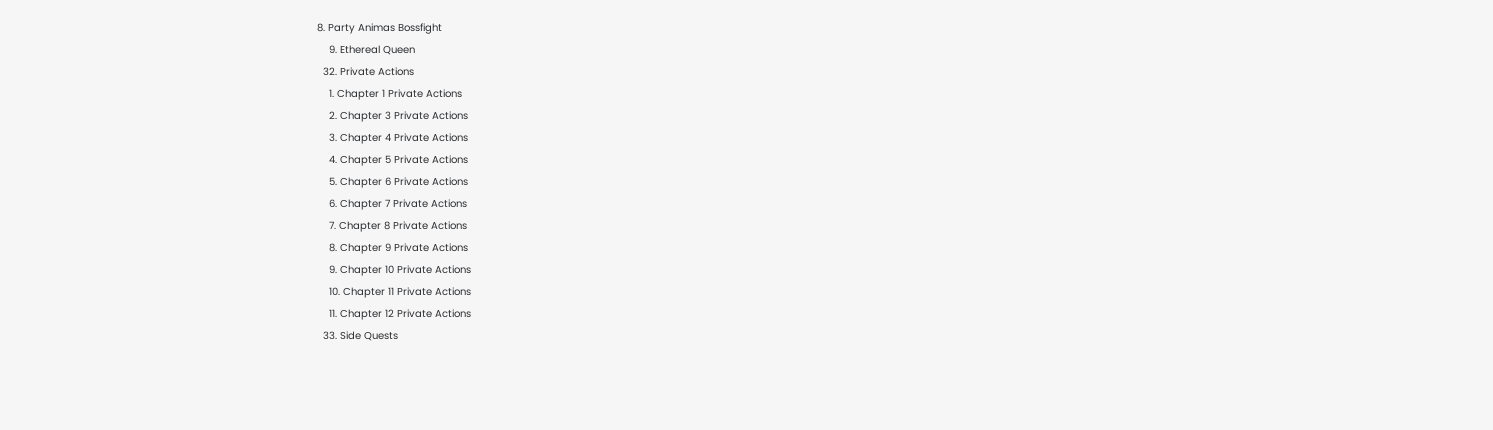8. Party Animas Bossfight
    9. Ethereal Queen
  32. Private Actions
    1. Chapter 1 Private Actions
    2. Chapter 3 Private Actions
    3. Chapter 4 Private Actions
    4. Chapter 5 Private Actions
    5. Chapter 6 Private Actions
    6. Chapter 7 Private Actions
    7. Chapter 8 Private Actions
    8. Chapter 9 Private Actions
    9. Chapter 10 Private Actions
    10. Chapter 11 Private Actions
    11. Chapter 12 Private Actions
  33. Side Quests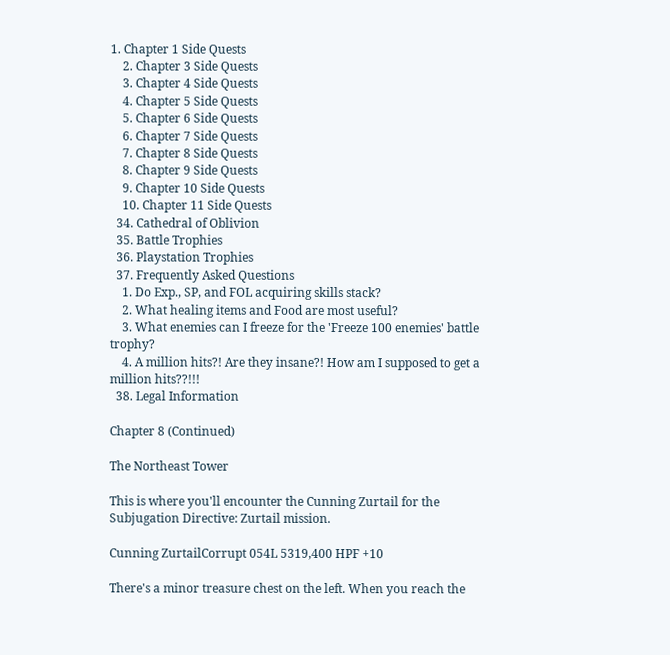1. Chapter 1 Side Quests
    2. Chapter 3 Side Quests
    3. Chapter 4 Side Quests
    4. Chapter 5 Side Quests
    5. Chapter 6 Side Quests
    6. Chapter 7 Side Quests
    7. Chapter 8 Side Quests
    8. Chapter 9 Side Quests
    9. Chapter 10 Side Quests
    10. Chapter 11 Side Quests
  34. Cathedral of Oblivion
  35. Battle Trophies
  36. Playstation Trophies
  37. Frequently Asked Questions
    1. Do Exp., SP, and FOL acquiring skills stack?
    2. What healing items and Food are most useful?
    3. What enemies can I freeze for the 'Freeze 100 enemies' battle trophy?
    4. A million hits?! Are they insane?! How am I supposed to get a million hits??!!!
  38. Legal Information

Chapter 8 (Continued)

The Northeast Tower

This is where you'll encounter the Cunning Zurtail for the Subjugation Directive: Zurtail mission.

Cunning ZurtailCorrupt 054L 5319,400 HPF +10

There's a minor treasure chest on the left. When you reach the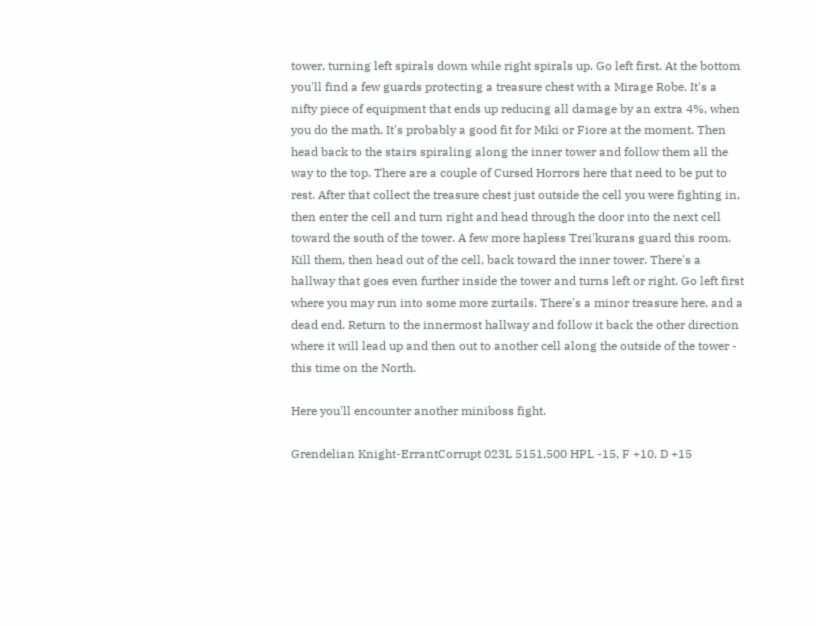tower, turning left spirals down while right spirals up. Go left first. At the bottom you'll find a few guards protecting a treasure chest with a Mirage Robe. It's a nifty piece of equipment that ends up reducing all damage by an extra 4%, when you do the math. It's probably a good fit for Miki or Fiore at the moment. Then head back to the stairs spiraling along the inner tower and follow them all the way to the top. There are a couple of Cursed Horrors here that need to be put to rest. After that collect the treasure chest just outside the cell you were fighting in, then enter the cell and turn right and head through the door into the next cell toward the south of the tower. A few more hapless Trei'kurans guard this room. Kill them, then head out of the cell, back toward the inner tower. There's a hallway that goes even further inside the tower and turns left or right. Go left first where you may run into some more zurtails. There's a minor treasure here, and a dead end. Return to the innermost hallway and follow it back the other direction where it will lead up and then out to another cell along the outside of the tower - this time on the North.

Here you'll encounter another miniboss fight.

Grendelian Knight-ErrantCorrupt 023L 5151,500 HPL -15, F +10, D +15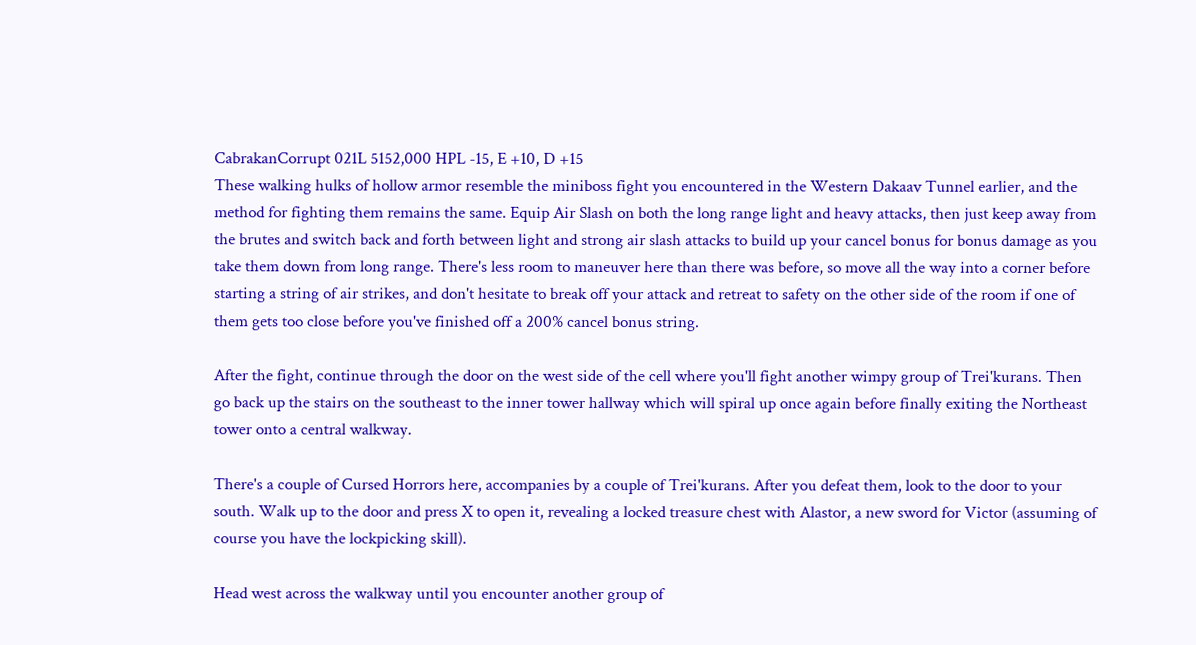CabrakanCorrupt 021L 5152,000 HPL -15, E +10, D +15
These walking hulks of hollow armor resemble the miniboss fight you encountered in the Western Dakaav Tunnel earlier, and the method for fighting them remains the same. Equip Air Slash on both the long range light and heavy attacks, then just keep away from the brutes and switch back and forth between light and strong air slash attacks to build up your cancel bonus for bonus damage as you take them down from long range. There's less room to maneuver here than there was before, so move all the way into a corner before starting a string of air strikes, and don't hesitate to break off your attack and retreat to safety on the other side of the room if one of them gets too close before you've finished off a 200% cancel bonus string.

After the fight, continue through the door on the west side of the cell where you'll fight another wimpy group of Trei'kurans. Then go back up the stairs on the southeast to the inner tower hallway which will spiral up once again before finally exiting the Northeast tower onto a central walkway.

There's a couple of Cursed Horrors here, accompanies by a couple of Trei'kurans. After you defeat them, look to the door to your south. Walk up to the door and press X to open it, revealing a locked treasure chest with Alastor, a new sword for Victor (assuming of course you have the lockpicking skill).

Head west across the walkway until you encounter another group of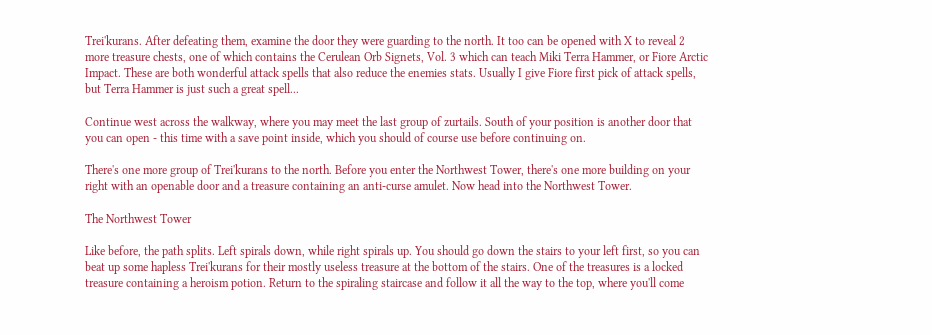Trei'kurans. After defeating them, examine the door they were guarding to the north. It too can be opened with X to reveal 2 more treasure chests, one of which contains the Cerulean Orb Signets, Vol. 3 which can teach Miki Terra Hammer, or Fiore Arctic Impact. These are both wonderful attack spells that also reduce the enemies stats. Usually I give Fiore first pick of attack spells, but Terra Hammer is just such a great spell...

Continue west across the walkway, where you may meet the last group of zurtails. South of your position is another door that you can open - this time with a save point inside, which you should of course use before continuing on.

There's one more group of Trei'kurans to the north. Before you enter the Northwest Tower, there's one more building on your right with an openable door and a treasure containing an anti-curse amulet. Now head into the Northwest Tower.

The Northwest Tower

Like before, the path splits. Left spirals down, while right spirals up. You should go down the stairs to your left first, so you can beat up some hapless Trei'kurans for their mostly useless treasure at the bottom of the stairs. One of the treasures is a locked treasure containing a heroism potion. Return to the spiraling staircase and follow it all the way to the top, where you'll come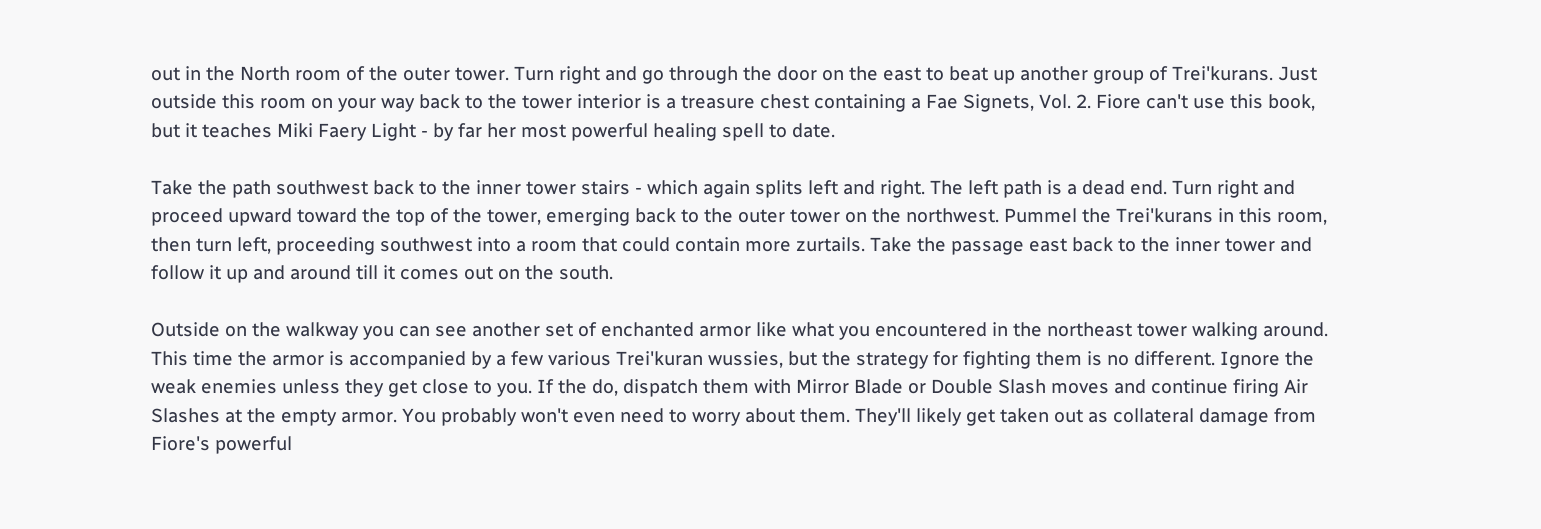out in the North room of the outer tower. Turn right and go through the door on the east to beat up another group of Trei'kurans. Just outside this room on your way back to the tower interior is a treasure chest containing a Fae Signets, Vol. 2. Fiore can't use this book, but it teaches Miki Faery Light - by far her most powerful healing spell to date.

Take the path southwest back to the inner tower stairs - which again splits left and right. The left path is a dead end. Turn right and proceed upward toward the top of the tower, emerging back to the outer tower on the northwest. Pummel the Trei'kurans in this room, then turn left, proceeding southwest into a room that could contain more zurtails. Take the passage east back to the inner tower and follow it up and around till it comes out on the south.

Outside on the walkway you can see another set of enchanted armor like what you encountered in the northeast tower walking around. This time the armor is accompanied by a few various Trei'kuran wussies, but the strategy for fighting them is no different. Ignore the weak enemies unless they get close to you. If the do, dispatch them with Mirror Blade or Double Slash moves and continue firing Air Slashes at the empty armor. You probably won't even need to worry about them. They'll likely get taken out as collateral damage from Fiore's powerful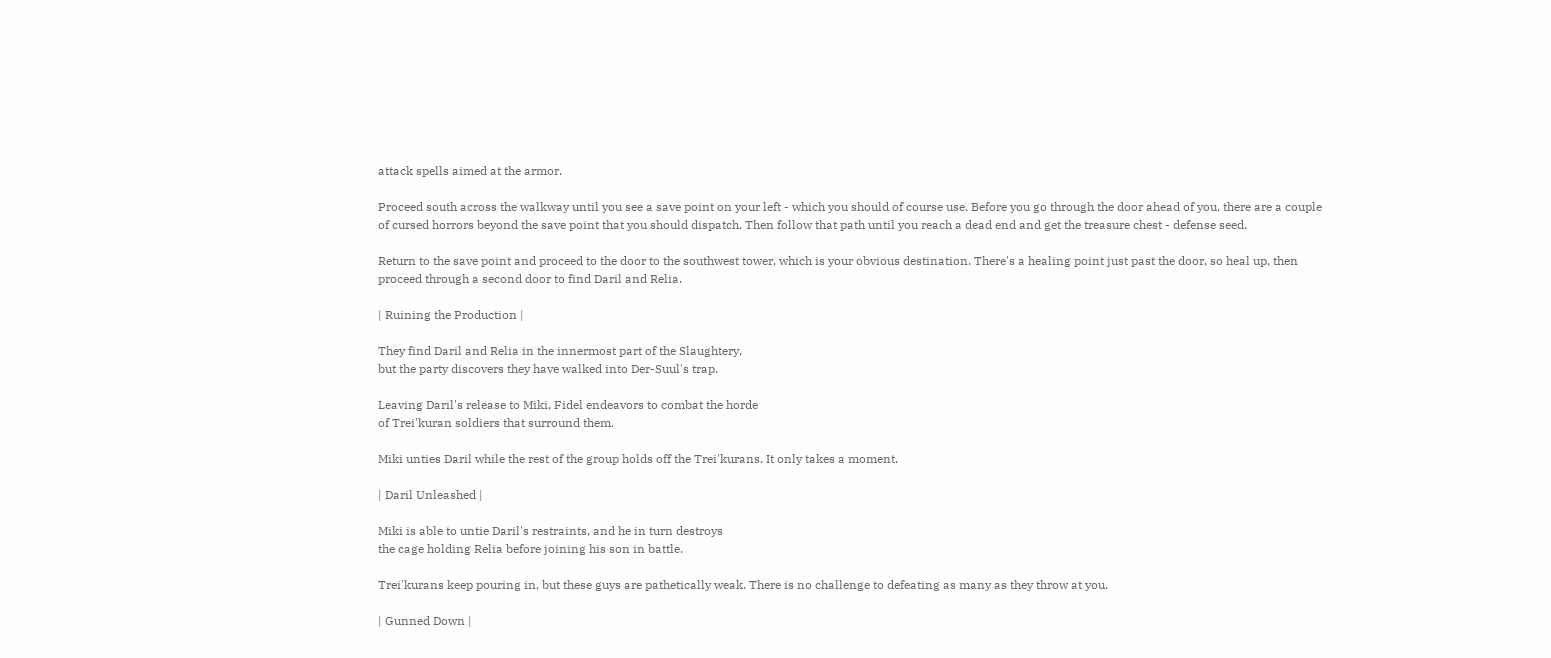attack spells aimed at the armor.

Proceed south across the walkway until you see a save point on your left - which you should of course use. Before you go through the door ahead of you, there are a couple of cursed horrors beyond the save point that you should dispatch. Then follow that path until you reach a dead end and get the treasure chest - defense seed.

Return to the save point and proceed to the door to the southwest tower, which is your obvious destination. There's a healing point just past the door, so heal up, then proceed through a second door to find Daril and Relia.

| Ruining the Production |

They find Daril and Relia in the innermost part of the Slaughtery,
but the party discovers they have walked into Der-Suul's trap.

Leaving Daril's release to Miki, Fidel endeavors to combat the horde
of Trei'kuran soldiers that surround them.

Miki unties Daril while the rest of the group holds off the Trei'kurans. It only takes a moment.

| Daril Unleashed |

Miki is able to untie Daril's restraints, and he in turn destroys
the cage holding Relia before joining his son in battle.

Trei'kurans keep pouring in, but these guys are pathetically weak. There is no challenge to defeating as many as they throw at you.

| Gunned Down |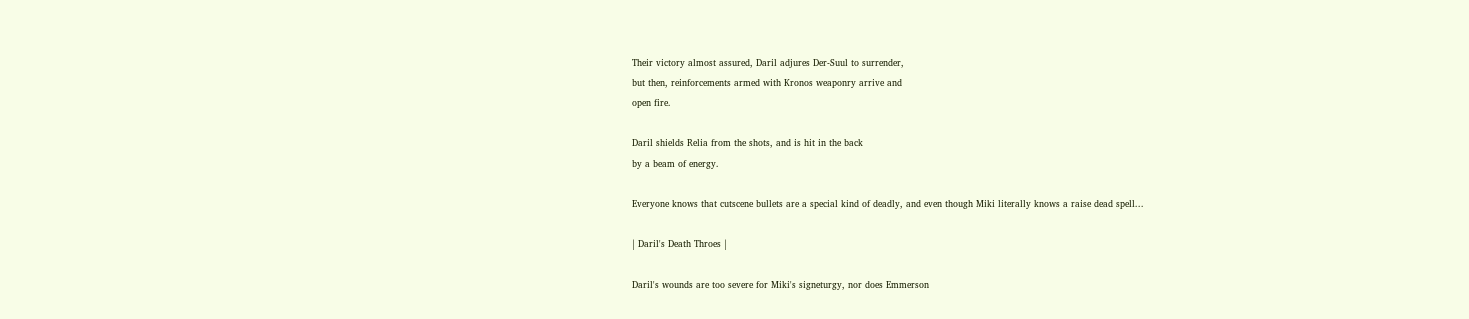Their victory almost assured, Daril adjures Der-Suul to surrender,
but then, reinforcements armed with Kronos weaponry arrive and
open fire.

Daril shields Relia from the shots, and is hit in the back
by a beam of energy.

Everyone knows that cutscene bullets are a special kind of deadly, and even though Miki literally knows a raise dead spell...

| Daril's Death Throes |

Daril's wounds are too severe for Miki's signeturgy, nor does Emmerson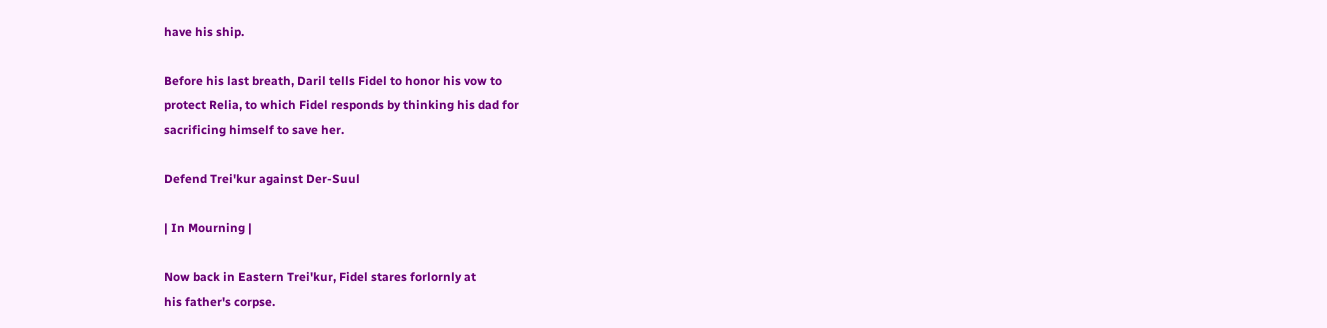have his ship.

Before his last breath, Daril tells Fidel to honor his vow to
protect Relia, to which Fidel responds by thinking his dad for
sacrificing himself to save her.

Defend Trei'kur against Der-Suul

| In Mourning |

Now back in Eastern Trei'kur, Fidel stares forlornly at
his father's corpse.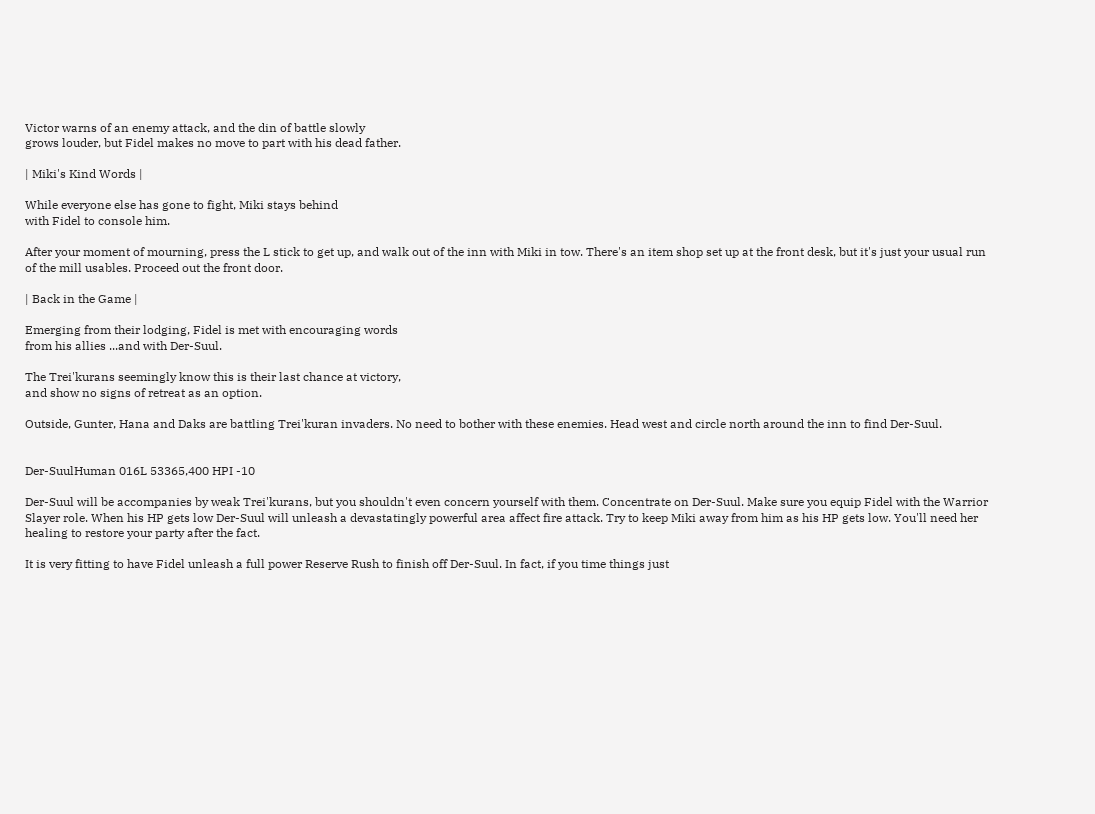Victor warns of an enemy attack, and the din of battle slowly
grows louder, but Fidel makes no move to part with his dead father.

| Miki's Kind Words |

While everyone else has gone to fight, Miki stays behind
with Fidel to console him.

After your moment of mourning, press the L stick to get up, and walk out of the inn with Miki in tow. There's an item shop set up at the front desk, but it's just your usual run of the mill usables. Proceed out the front door.

| Back in the Game |

Emerging from their lodging, Fidel is met with encouraging words
from his allies ...and with Der-Suul.

The Trei'kurans seemingly know this is their last chance at victory,
and show no signs of retreat as an option.

Outside, Gunter, Hana and Daks are battling Trei'kuran invaders. No need to bother with these enemies. Head west and circle north around the inn to find Der-Suul.


Der-SuulHuman 016L 53365,400 HPI -10

Der-Suul will be accompanies by weak Trei'kurans, but you shouldn't even concern yourself with them. Concentrate on Der-Suul. Make sure you equip Fidel with the Warrior Slayer role. When his HP gets low Der-Suul will unleash a devastatingly powerful area affect fire attack. Try to keep Miki away from him as his HP gets low. You'll need her healing to restore your party after the fact.

It is very fitting to have Fidel unleash a full power Reserve Rush to finish off Der-Suul. In fact, if you time things just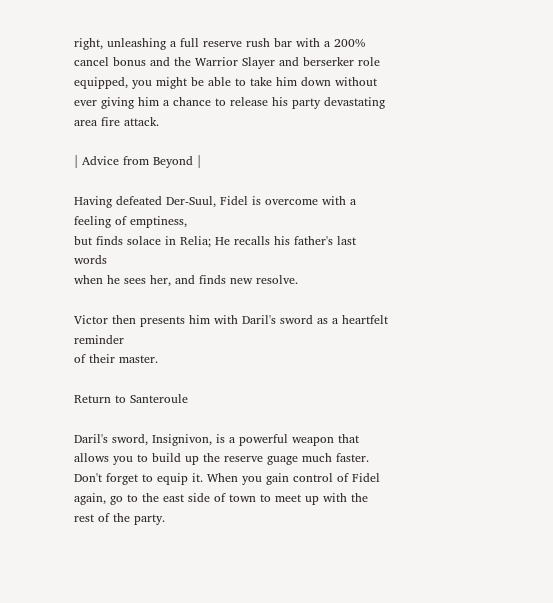right, unleashing a full reserve rush bar with a 200% cancel bonus and the Warrior Slayer and berserker role equipped, you might be able to take him down without ever giving him a chance to release his party devastating area fire attack.

| Advice from Beyond |

Having defeated Der-Suul, Fidel is overcome with a feeling of emptiness,
but finds solace in Relia; He recalls his father's last words
when he sees her, and finds new resolve.

Victor then presents him with Daril's sword as a heartfelt reminder
of their master.

Return to Santeroule

Daril's sword, Insignivon, is a powerful weapon that allows you to build up the reserve guage much faster. Don't forget to equip it. When you gain control of Fidel again, go to the east side of town to meet up with the rest of the party.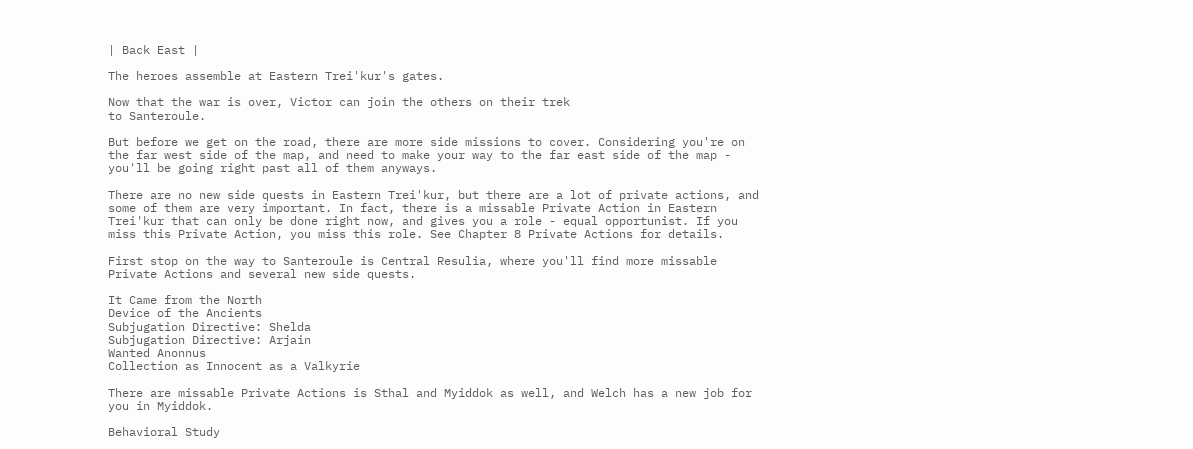| Back East |

The heroes assemble at Eastern Trei'kur's gates.

Now that the war is over, Victor can join the others on their trek
to Santeroule.

But before we get on the road, there are more side missions to cover. Considering you're on the far west side of the map, and need to make your way to the far east side of the map - you'll be going right past all of them anyways.

There are no new side quests in Eastern Trei'kur, but there are a lot of private actions, and some of them are very important. In fact, there is a missable Private Action in Eastern Trei'kur that can only be done right now, and gives you a role - equal opportunist. If you miss this Private Action, you miss this role. See Chapter 8 Private Actions for details.

First stop on the way to Santeroule is Central Resulia, where you'll find more missable Private Actions and several new side quests.

It Came from the North
Device of the Ancients
Subjugation Directive: Shelda
Subjugation Directive: Arjain
Wanted Anonnus
Collection as Innocent as a Valkyrie

There are missable Private Actions is Sthal and Myiddok as well, and Welch has a new job for you in Myiddok.

Behavioral Study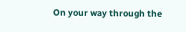On your way through the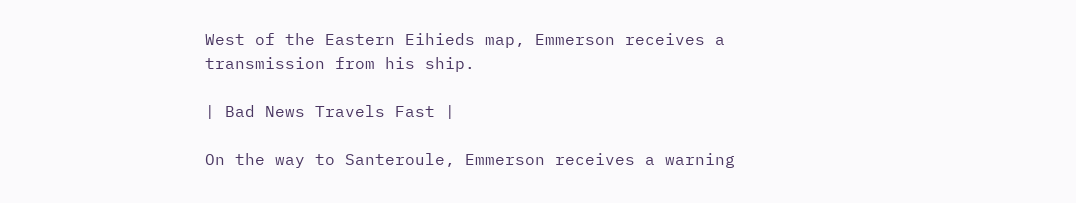West of the Eastern Eihieds map, Emmerson receives a transmission from his ship.

| Bad News Travels Fast |

On the way to Santeroule, Emmerson receives a warning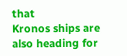that
Kronos ships are also heading for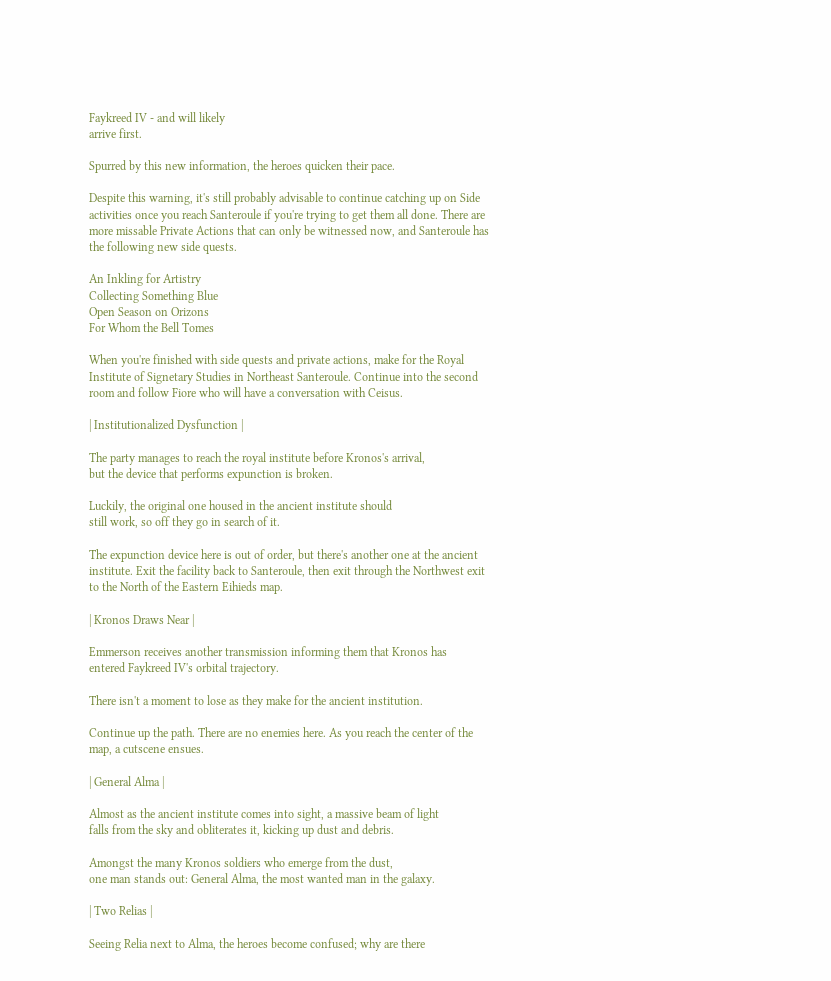Faykreed IV - and will likely
arrive first.

Spurred by this new information, the heroes quicken their pace.

Despite this warning, it's still probably advisable to continue catching up on Side activities once you reach Santeroule if you're trying to get them all done. There are more missable Private Actions that can only be witnessed now, and Santeroule has the following new side quests.

An Inkling for Artistry
Collecting Something Blue
Open Season on Orizons
For Whom the Bell Tomes

When you're finished with side quests and private actions, make for the Royal Institute of Signetary Studies in Northeast Santeroule. Continue into the second room and follow Fiore who will have a conversation with Ceisus.

| Institutionalized Dysfunction |

The party manages to reach the royal institute before Kronos's arrival,
but the device that performs expunction is broken.

Luckily, the original one housed in the ancient institute should
still work, so off they go in search of it.

The expunction device here is out of order, but there's another one at the ancient institute. Exit the facility back to Santeroule, then exit through the Northwest exit to the North of the Eastern Eihieds map.

| Kronos Draws Near |

Emmerson receives another transmission informing them that Kronos has
entered Faykreed IV's orbital trajectory.

There isn't a moment to lose as they make for the ancient institution.

Continue up the path. There are no enemies here. As you reach the center of the map, a cutscene ensues.

| General Alma |

Almost as the ancient institute comes into sight, a massive beam of light
falls from the sky and obliterates it, kicking up dust and debris.

Amongst the many Kronos soldiers who emerge from the dust,
one man stands out: General Alma, the most wanted man in the galaxy.

| Two Relias |

Seeing Relia next to Alma, the heroes become confused; why are there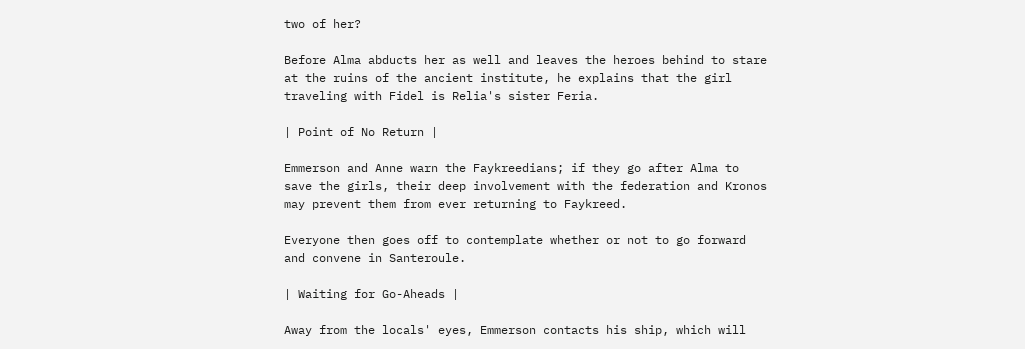two of her?

Before Alma abducts her as well and leaves the heroes behind to stare
at the ruins of the ancient institute, he explains that the girl
traveling with Fidel is Relia's sister Feria.

| Point of No Return |

Emmerson and Anne warn the Faykreedians; if they go after Alma to
save the girls, their deep involvement with the federation and Kronos
may prevent them from ever returning to Faykreed.

Everyone then goes off to contemplate whether or not to go forward
and convene in Santeroule.

| Waiting for Go-Aheads |

Away from the locals' eyes, Emmerson contacts his ship, which will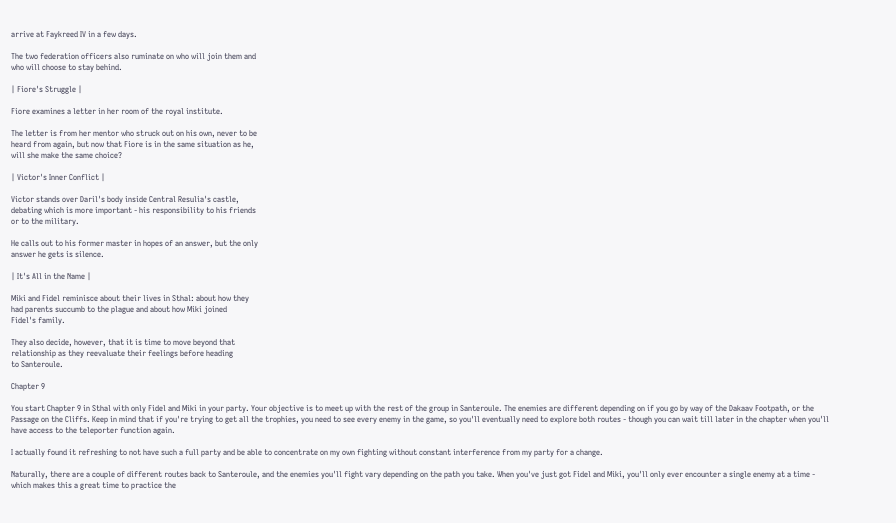arrive at Faykreed IV in a few days.

The two federation officers also ruminate on who will join them and
who will choose to stay behind.

| Fiore's Struggle |

Fiore examines a letter in her room of the royal institute.

The letter is from her mentor who struck out on his own, never to be
heard from again, but now that Fiore is in the same situation as he,
will she make the same choice?

| Victor's Inner Conflict |

Victor stands over Daril's body inside Central Resulia's castle,
debating which is more important - his responsibility to his friends
or to the military.

He calls out to his former master in hopes of an answer, but the only
answer he gets is silence.

| It's All in the Name |

Miki and Fidel reminisce about their lives in Sthal: about how they
had parents succumb to the plague and about how Miki joined
Fidel's family.

They also decide, however, that it is time to move beyond that
relationship as they reevaluate their feelings before heading
to Santeroule.

Chapter 9

You start Chapter 9 in Sthal with only Fidel and Miki in your party. Your objective is to meet up with the rest of the group in Santeroule. The enemies are different depending on if you go by way of the Dakaav Footpath, or the Passage on the Cliffs. Keep in mind that if you're trying to get all the trophies, you need to see every enemy in the game, so you'll eventually need to explore both routes - though you can wait till later in the chapter when you'll have access to the teleporter function again.

I actually found it refreshing to not have such a full party and be able to concentrate on my own fighting without constant interference from my party for a change.

Naturally, there are a couple of different routes back to Santeroule, and the enemies you'll fight vary depending on the path you take. When you've just got Fidel and Miki, you'll only ever encounter a single enemy at a time - which makes this a great time to practice the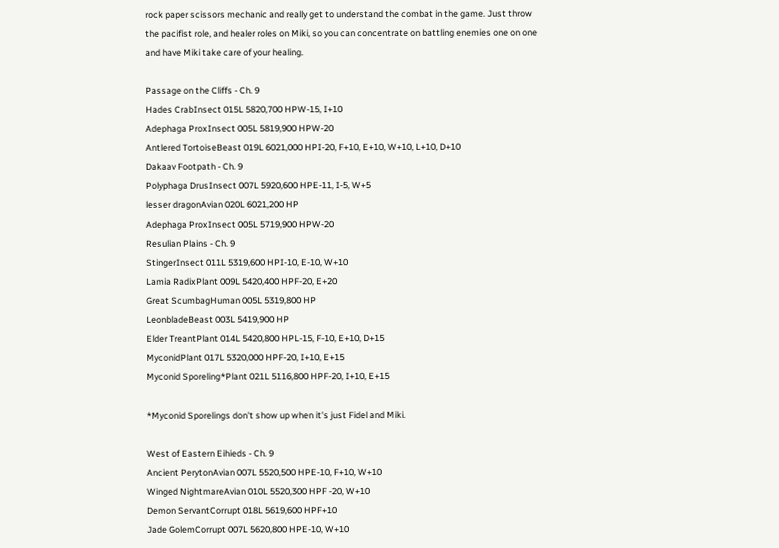rock paper scissors mechanic and really get to understand the combat in the game. Just throw the pacifist role, and healer roles on Miki, so you can concentrate on battling enemies one on one and have Miki take care of your healing.

Passage on the Cliffs - Ch. 9
Hades CrabInsect 015L 5820,700 HPW-15, I+10
Adephaga ProxInsect 005L 5819,900 HPW-20
Antlered TortoiseBeast 019L 6021,000 HPI-20, F+10, E+10, W+10, L+10, D+10
Dakaav Footpath - Ch. 9
Polyphaga DrusInsect 007L 5920,600 HPE-11, I-5, W+5
lesser dragonAvian 020L 6021,200 HP
Adephaga ProxInsect 005L 5719,900 HPW-20
Resulian Plains - Ch. 9
StingerInsect 011L 5319,600 HPI-10, E-10, W+10
Lamia RadixPlant 009L 5420,400 HPF-20, E+20
Great ScumbagHuman 005L 5319,800 HP
LeonbladeBeast 003L 5419,900 HP
Elder TreantPlant 014L 5420,800 HPL-15, F-10, E+10, D+15
MyconidPlant 017L 5320,000 HPF-20, I+10, E+15
Myconid Sporeling*Plant 021L 5116,800 HPF-20, I+10, E+15

*Myconid Sporelings don't show up when it's just Fidel and Miki.

West of Eastern Eihieds - Ch. 9
Ancient PerytonAvian 007L 5520,500 HPE-10, F+10, W+10
Winged NightmareAvian 010L 5520,300 HPF -20, W+10
Demon ServantCorrupt 018L 5619,600 HPF+10
Jade GolemCorrupt 007L 5620,800 HPE-10, W+10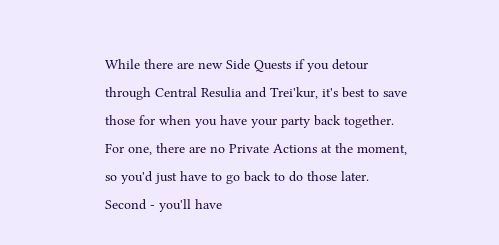While there are new Side Quests if you detour through Central Resulia and Trei'kur, it's best to save those for when you have your party back together. For one, there are no Private Actions at the moment, so you'd just have to go back to do those later. Second - you'll have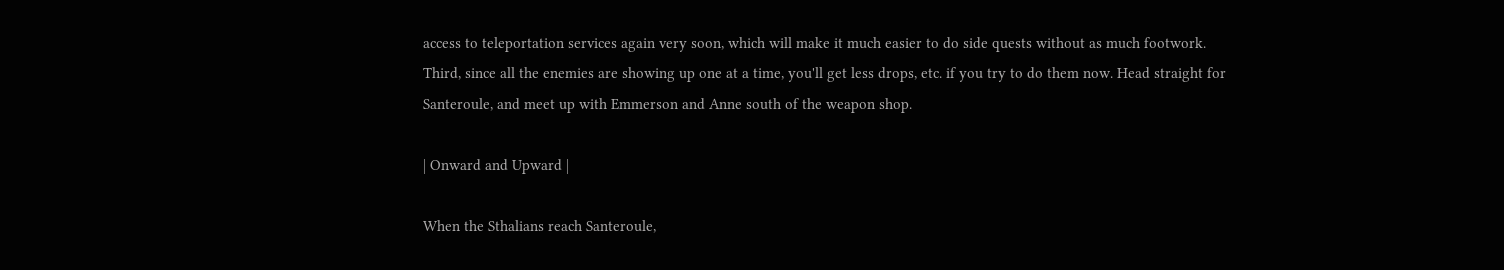access to teleportation services again very soon, which will make it much easier to do side quests without as much footwork. Third, since all the enemies are showing up one at a time, you'll get less drops, etc. if you try to do them now. Head straight for Santeroule, and meet up with Emmerson and Anne south of the weapon shop.

| Onward and Upward |

When the Sthalians reach Santeroule,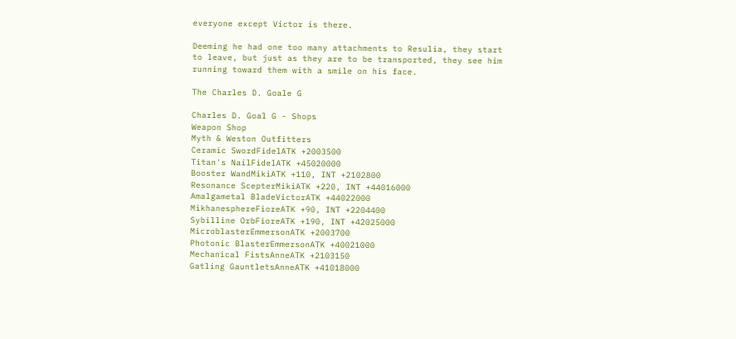everyone except Victor is there.

Deeming he had one too many attachments to Resulia, they start
to leave, but just as they are to be transported, they see him
running toward them with a smile on his face.

The Charles D. Goale G

Charles D. Goal G - Shops
Weapon Shop
Myth & Weston Outfitters
Ceramic SwordFidelATK +2003500
Titan's NailFidelATK +45020000
Booster WandMikiATK +110, INT +2102800
Resonance ScepterMikiATK +220, INT +44016000
Amalgametal BladeVictorATK +44022000
MikhanesphereFioreATK +90, INT +2204400
Sybilline OrbFioreATK +190, INT +42025000
MicroblasterEmmersonATK +2003700
Photonic BlasterEmmersonATK +40021000
Mechanical FistsAnneATK +2103150
Gatling GauntletsAnneATK +41018000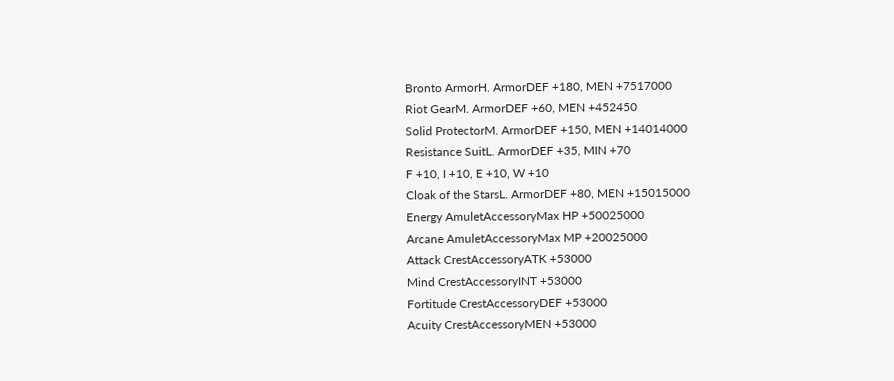Bronto ArmorH. ArmorDEF +180, MEN +7517000
Riot GearM. ArmorDEF +60, MEN +452450
Solid ProtectorM. ArmorDEF +150, MEN +14014000
Resistance SuitL. ArmorDEF +35, MIN +70
F +10, I +10, E +10, W +10
Cloak of the StarsL. ArmorDEF +80, MEN +15015000
Energy AmuletAccessoryMax HP +50025000
Arcane AmuletAccessoryMax MP +20025000
Attack CrestAccessoryATK +53000
Mind CrestAccessoryINT +53000
Fortitude CrestAccessoryDEF +53000
Acuity CrestAccessoryMEN +53000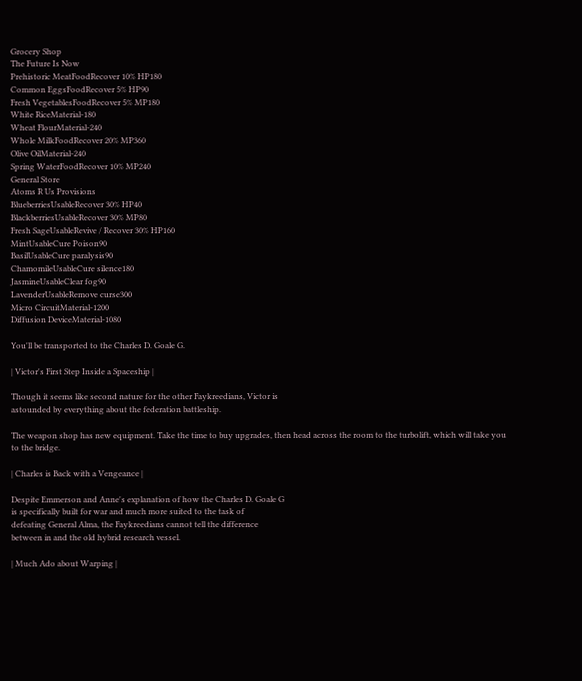Grocery Shop
The Future Is Now
Prehistoric MeatFoodRecover 10% HP180
Common EggsFoodRecover 5% HP90
Fresh VegetablesFoodRecover 5% MP180
White RiceMaterial-180
Wheat FlourMaterial-240
Whole MilkFoodRecover 20% MP360
Olive OilMaterial-240
Spring WaterFoodRecover 10% MP240
General Store
Atoms R Us Provisions
BlueberriesUsableRecover 30% HP40
BlackberriesUsableRecover 30% MP80
Fresh SageUsableRevive / Recover 30% HP160
MintUsableCure Poison90
BasilUsableCure paralysis90
ChamomileUsableCure silence180
JasmineUsableClear fog90
LavenderUsableRemove curse300
Micro CircuitMaterial-1200
Diffusion DeviceMaterial-1080

You'll be transported to the Charles D. Goale G.

| Victor's First Step Inside a Spaceship |

Though it seems like second nature for the other Faykreedians, Victor is
astounded by everything about the federation battleship.

The weapon shop has new equipment. Take the time to buy upgrades, then head across the room to the turbolift, which will take you to the bridge.

| Charles is Back with a Vengeance |

Despite Emmerson and Anne's explanation of how the Charles D. Goale G
is specifically built for war and much more suited to the task of
defeating General Alma, the Faykreedians cannot tell the difference
between in and the old hybrid research vessel.

| Much Ado about Warping |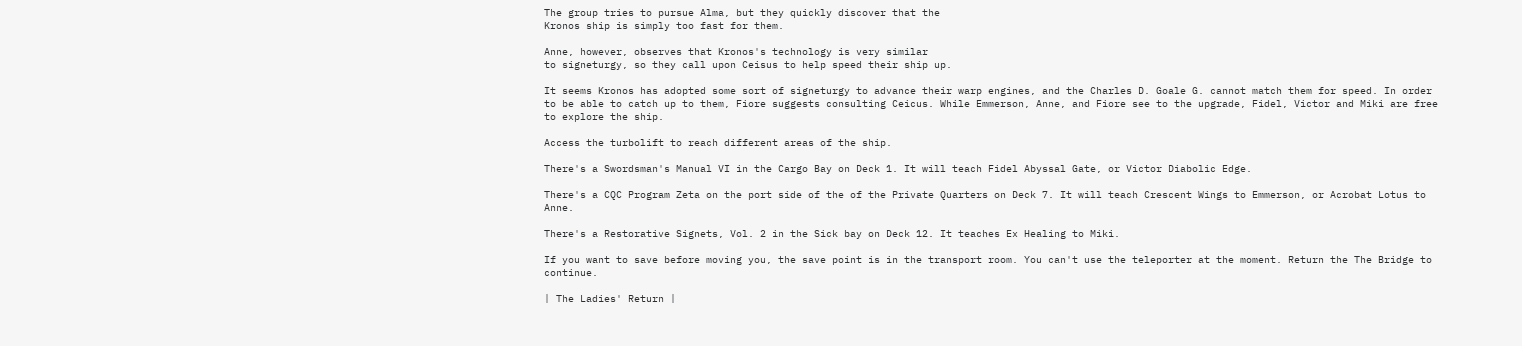The group tries to pursue Alma, but they quickly discover that the
Kronos ship is simply too fast for them.

Anne, however, observes that Kronos's technology is very similar
to signeturgy, so they call upon Ceisus to help speed their ship up.

It seems Kronos has adopted some sort of signeturgy to advance their warp engines, and the Charles D. Goale G. cannot match them for speed. In order to be able to catch up to them, Fiore suggests consulting Ceicus. While Emmerson, Anne, and Fiore see to the upgrade, Fidel, Victor and Miki are free to explore the ship.

Access the turbolift to reach different areas of the ship.

There's a Swordsman's Manual VI in the Cargo Bay on Deck 1. It will teach Fidel Abyssal Gate, or Victor Diabolic Edge.

There's a CQC Program Zeta on the port side of the of the Private Quarters on Deck 7. It will teach Crescent Wings to Emmerson, or Acrobat Lotus to Anne.

There's a Restorative Signets, Vol. 2 in the Sick bay on Deck 12. It teaches Ex Healing to Miki.

If you want to save before moving you, the save point is in the transport room. You can't use the teleporter at the moment. Return the The Bridge to continue.

| The Ladies' Return |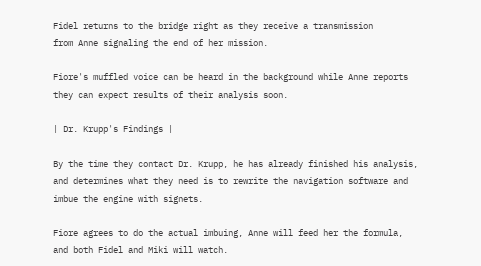Fidel returns to the bridge right as they receive a transmission
from Anne signaling the end of her mission.

Fiore's muffled voice can be heard in the background while Anne reports
they can expect results of their analysis soon.

| Dr. Krupp's Findings |

By the time they contact Dr. Krupp, he has already finished his analysis,
and determines what they need is to rewrite the navigation software and
imbue the engine with signets.

Fiore agrees to do the actual imbuing, Anne will feed her the formula,
and both Fidel and Miki will watch.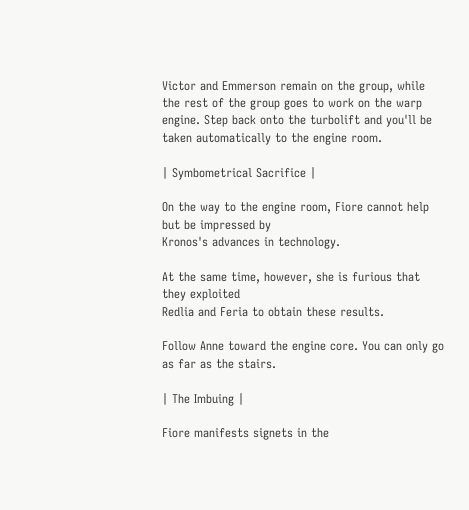Victor and Emmerson remain on the group, while the rest of the group goes to work on the warp engine. Step back onto the turbolift and you'll be taken automatically to the engine room.

| Symbometrical Sacrifice |

On the way to the engine room, Fiore cannot help but be impressed by
Kronos's advances in technology.

At the same time, however, she is furious that they exploited
Redlia and Feria to obtain these results.

Follow Anne toward the engine core. You can only go as far as the stairs.

| The Imbuing |

Fiore manifests signets in the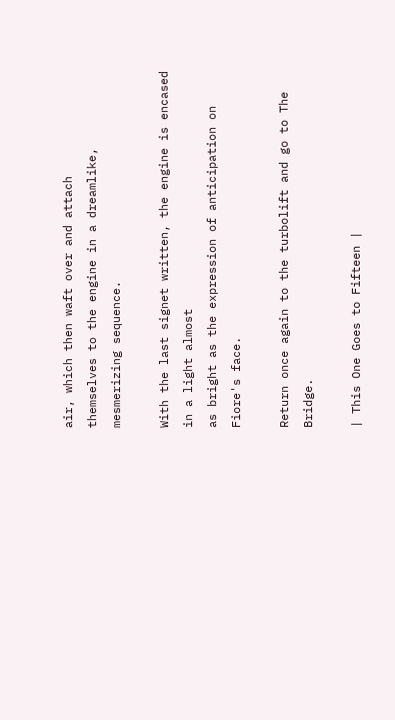air, which then waft over and attach
themselves to the engine in a dreamlike, mesmerizing sequence.

With the last signet written, the engine is encased in a light almost
as bright as the expression of anticipation on Fiore's face.

Return once again to the turbolift and go to The Bridge.

| This One Goes to Fifteen |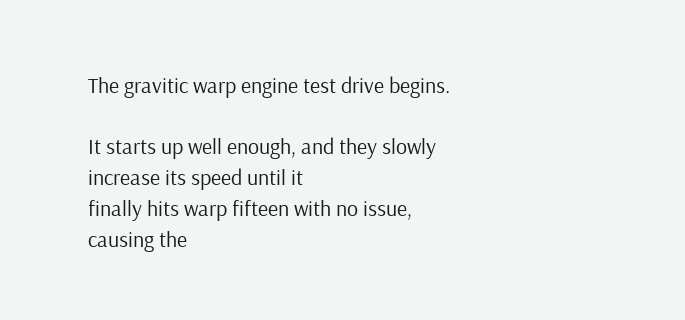The gravitic warp engine test drive begins.

It starts up well enough, and they slowly increase its speed until it
finally hits warp fifteen with no issue, causing the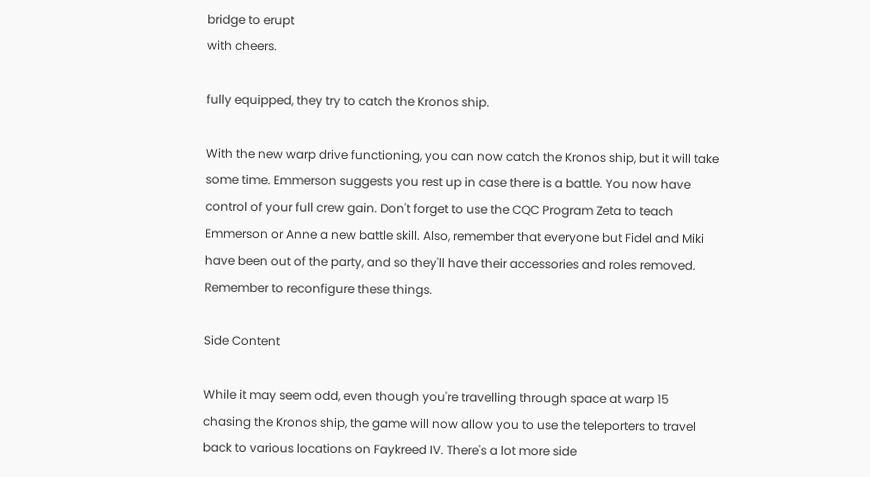bridge to erupt
with cheers.

fully equipped, they try to catch the Kronos ship.

With the new warp drive functioning, you can now catch the Kronos ship, but it will take some time. Emmerson suggests you rest up in case there is a battle. You now have control of your full crew gain. Don't forget to use the CQC Program Zeta to teach Emmerson or Anne a new battle skill. Also, remember that everyone but Fidel and Miki have been out of the party, and so they'll have their accessories and roles removed. Remember to reconfigure these things.

Side Content

While it may seem odd, even though you're travelling through space at warp 15 chasing the Kronos ship, the game will now allow you to use the teleporters to travel back to various locations on Faykreed IV. There's a lot more side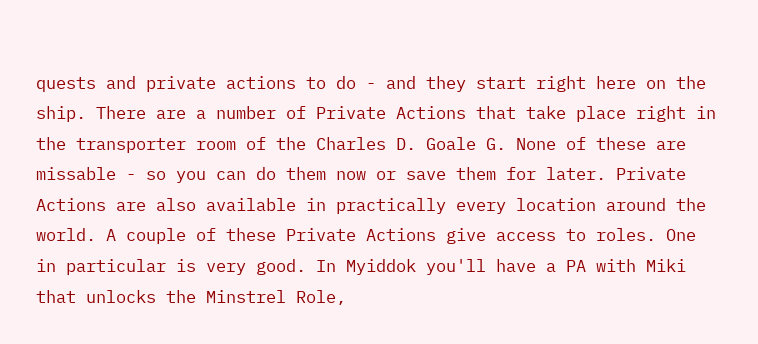quests and private actions to do - and they start right here on the ship. There are a number of Private Actions that take place right in the transporter room of the Charles D. Goale G. None of these are missable - so you can do them now or save them for later. Private Actions are also available in practically every location around the world. A couple of these Private Actions give access to roles. One in particular is very good. In Myiddok you'll have a PA with Miki that unlocks the Minstrel Role,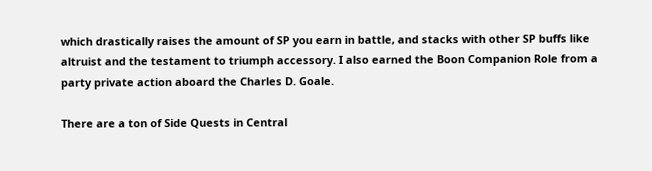which drastically raises the amount of SP you earn in battle, and stacks with other SP buffs like altruist and the testament to triumph accessory. I also earned the Boon Companion Role from a party private action aboard the Charles D. Goale.

There are a ton of Side Quests in Central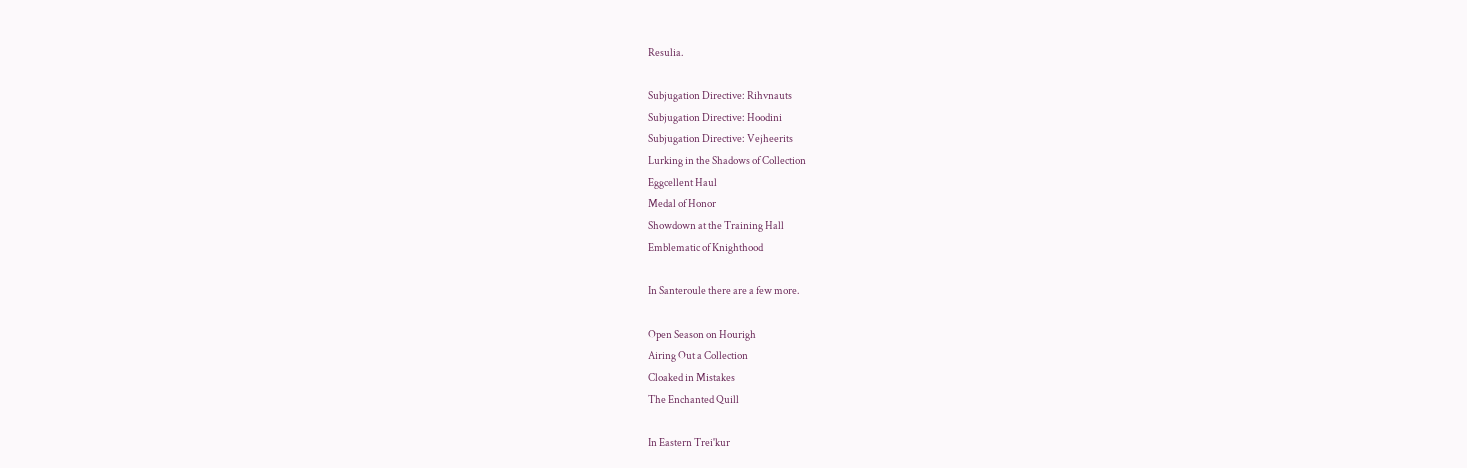Resulia.

Subjugation Directive: Rihvnauts
Subjugation Directive: Hoodini
Subjugation Directive: Vejheerits
Lurking in the Shadows of Collection
Eggcellent Haul
Medal of Honor
Showdown at the Training Hall
Emblematic of Knighthood

In Santeroule there are a few more.

Open Season on Hourigh
Airing Out a Collection
Cloaked in Mistakes
The Enchanted Quill

In Eastern Trei'kur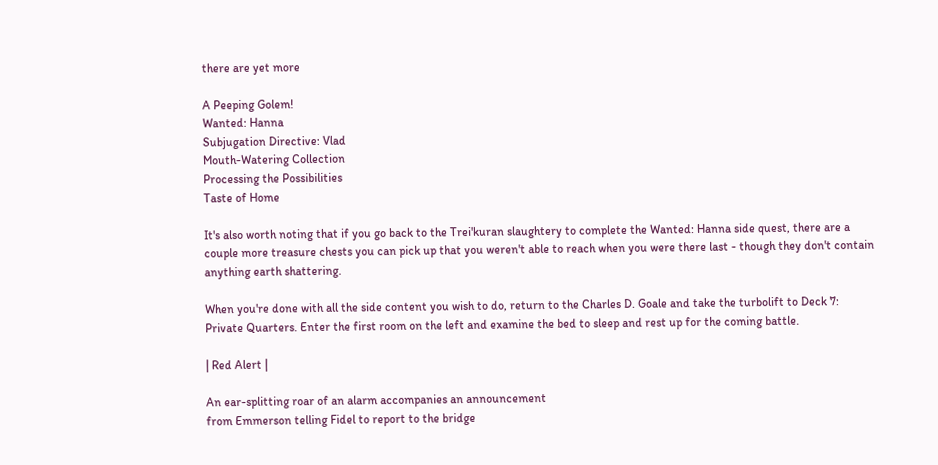there are yet more

A Peeping Golem!
Wanted: Hanna
Subjugation Directive: Vlad
Mouth-Watering Collection
Processing the Possibilities
Taste of Home

It's also worth noting that if you go back to the Trei'kuran slaughtery to complete the Wanted: Hanna side quest, there are a couple more treasure chests you can pick up that you weren't able to reach when you were there last - though they don't contain anything earth shattering.

When you're done with all the side content you wish to do, return to the Charles D. Goale and take the turbolift to Deck 7: Private Quarters. Enter the first room on the left and examine the bed to sleep and rest up for the coming battle.

| Red Alert |

An ear-splitting roar of an alarm accompanies an announcement
from Emmerson telling Fidel to report to the bridge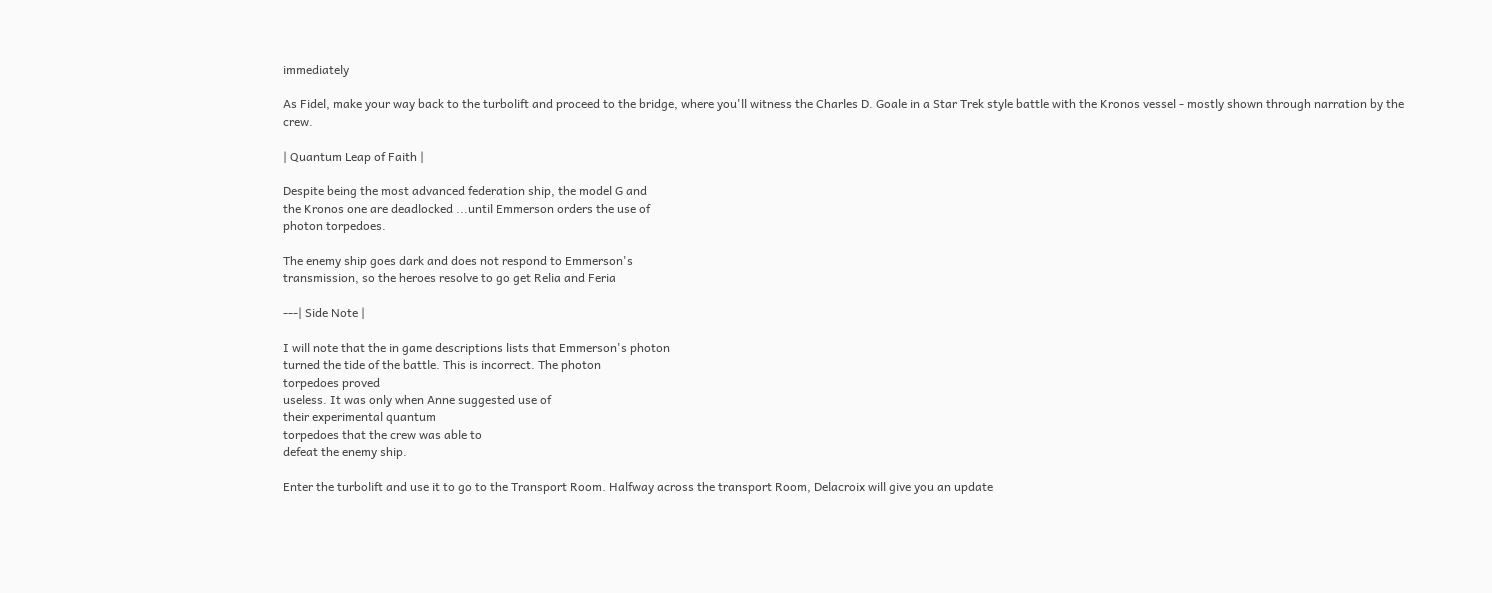immediately

As Fidel, make your way back to the turbolift and proceed to the bridge, where you'll witness the Charles D. Goale in a Star Trek style battle with the Kronos vessel - mostly shown through narration by the crew.

| Quantum Leap of Faith |

Despite being the most advanced federation ship, the model G and
the Kronos one are deadlocked ...until Emmerson orders the use of
photon torpedoes.

The enemy ship goes dark and does not respond to Emmerson's
transmission, so the heroes resolve to go get Relia and Feria

---| Side Note |

I will note that the in game descriptions lists that Emmerson's photon
turned the tide of the battle. This is incorrect. The photon
torpedoes proved
useless. It was only when Anne suggested use of
their experimental quantum
torpedoes that the crew was able to
defeat the enemy ship.

Enter the turbolift and use it to go to the Transport Room. Halfway across the transport Room, Delacroix will give you an update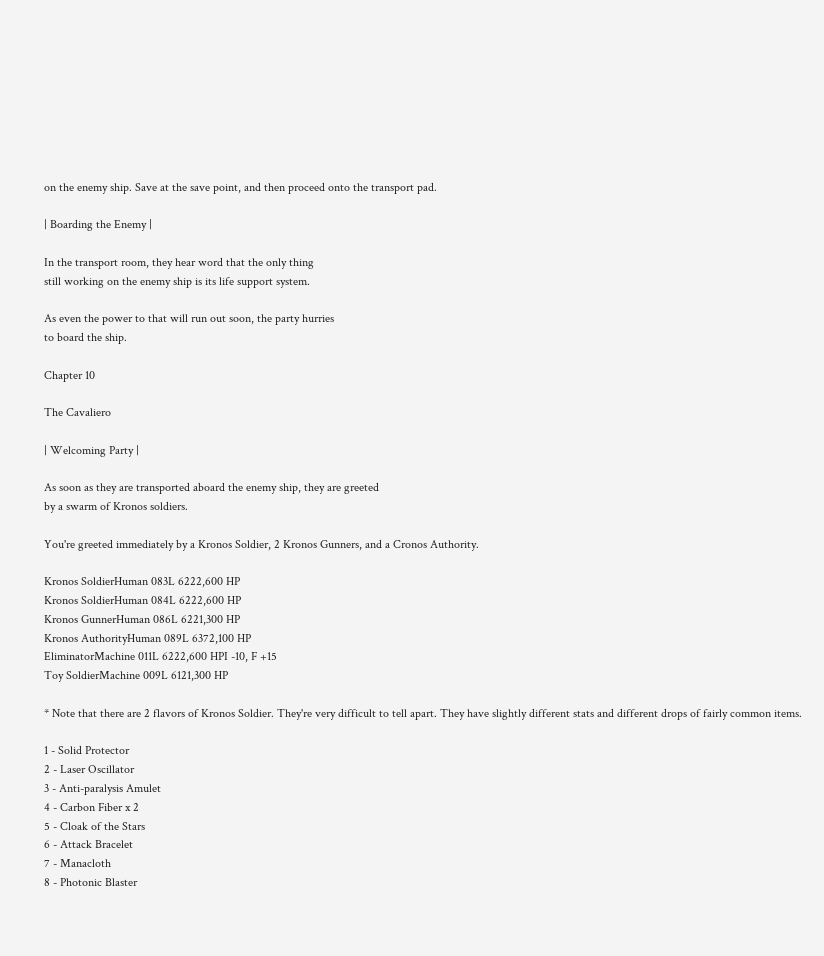on the enemy ship. Save at the save point, and then proceed onto the transport pad.

| Boarding the Enemy |

In the transport room, they hear word that the only thing
still working on the enemy ship is its life support system.

As even the power to that will run out soon, the party hurries
to board the ship.

Chapter 10

The Cavaliero

| Welcoming Party |

As soon as they are transported aboard the enemy ship, they are greeted
by a swarm of Kronos soldiers.

You're greeted immediately by a Kronos Soldier, 2 Kronos Gunners, and a Cronos Authority.

Kronos SoldierHuman 083L 6222,600 HP
Kronos SoldierHuman 084L 6222,600 HP
Kronos GunnerHuman 086L 6221,300 HP
Kronos AuthorityHuman 089L 6372,100 HP
EliminatorMachine 011L 6222,600 HPI -10, F +15
Toy SoldierMachine 009L 6121,300 HP

* Note that there are 2 flavors of Kronos Soldier. They're very difficult to tell apart. They have slightly different stats and different drops of fairly common items.

1 - Solid Protector
2 - Laser Oscillator
3 - Anti-paralysis Amulet
4 - Carbon Fiber x 2
5 - Cloak of the Stars
6 - Attack Bracelet
7 - Manacloth
8 - Photonic Blaster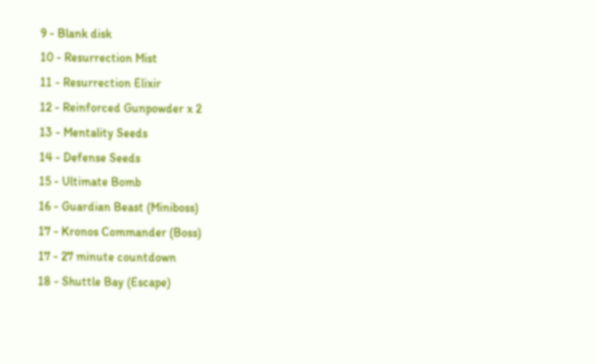9 - Blank disk
10 - Resurrection Mist
11 - Resurrection Elixir
12 - Reinforced Gunpowder x 2
13 - Mentality Seeds
14 - Defense Seeds
15 - Ultimate Bomb
16 - Guardian Beast (Miniboss)
17 - Kronos Commander (Boss)
17 - 27 minute countdown
18 - Shuttle Bay (Escape)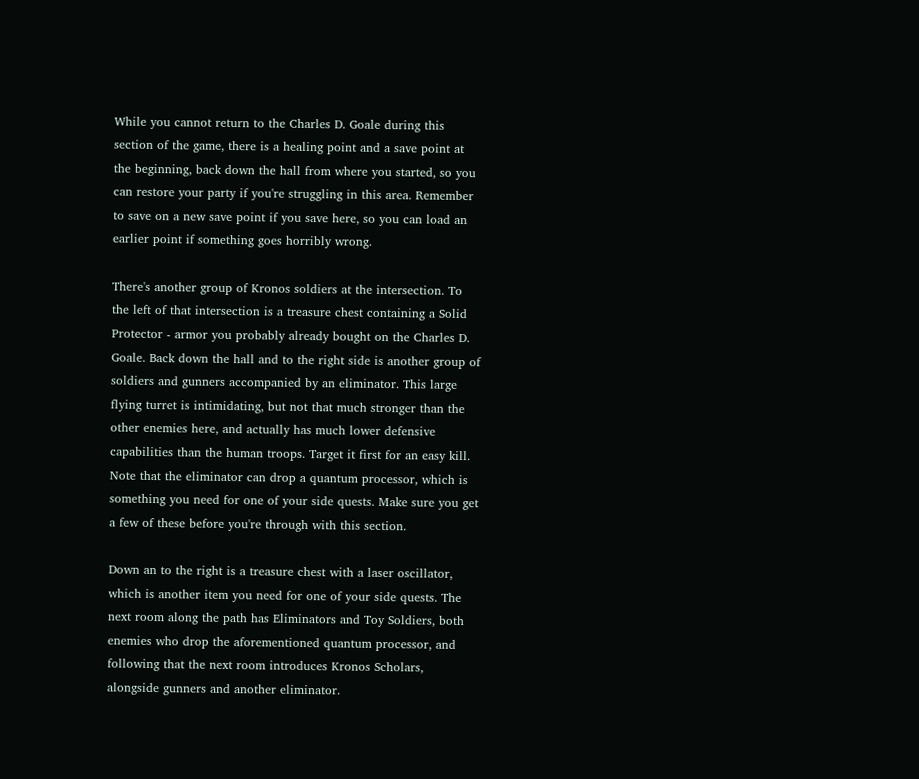While you cannot return to the Charles D. Goale during this section of the game, there is a healing point and a save point at the beginning, back down the hall from where you started, so you can restore your party if you're struggling in this area. Remember to save on a new save point if you save here, so you can load an earlier point if something goes horribly wrong.

There's another group of Kronos soldiers at the intersection. To the left of that intersection is a treasure chest containing a Solid Protector - armor you probably already bought on the Charles D. Goale. Back down the hall and to the right side is another group of soldiers and gunners accompanied by an eliminator. This large flying turret is intimidating, but not that much stronger than the other enemies here, and actually has much lower defensive capabilities than the human troops. Target it first for an easy kill. Note that the eliminator can drop a quantum processor, which is something you need for one of your side quests. Make sure you get a few of these before you're through with this section.

Down an to the right is a treasure chest with a laser oscillator, which is another item you need for one of your side quests. The next room along the path has Eliminators and Toy Soldiers, both enemies who drop the aforementioned quantum processor, and following that the next room introduces Kronos Scholars, alongside gunners and another eliminator.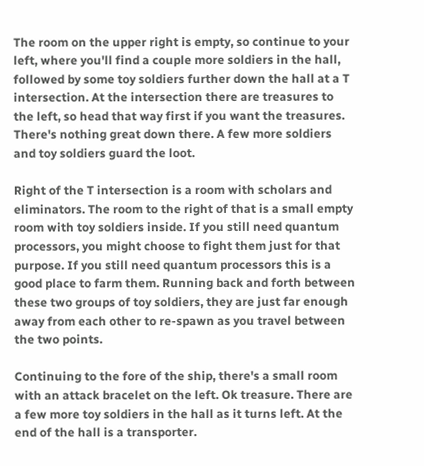The room on the upper right is empty, so continue to your left, where you'll find a couple more soldiers in the hall, followed by some toy soldiers further down the hall at a T intersection. At the intersection there are treasures to the left, so head that way first if you want the treasures. There's nothing great down there. A few more soldiers and toy soldiers guard the loot.

Right of the T intersection is a room with scholars and eliminators. The room to the right of that is a small empty room with toy soldiers inside. If you still need quantum processors, you might choose to fight them just for that purpose. If you still need quantum processors this is a good place to farm them. Running back and forth between these two groups of toy soldiers, they are just far enough away from each other to re-spawn as you travel between the two points.

Continuing to the fore of the ship, there's a small room with an attack bracelet on the left. Ok treasure. There are a few more toy soldiers in the hall as it turns left. At the end of the hall is a transporter.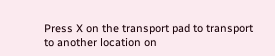Press X on the transport pad to transport to another location on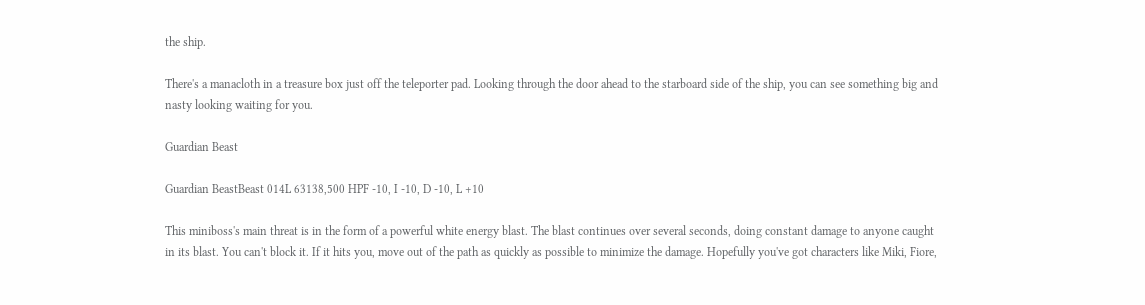the ship.

There's a manacloth in a treasure box just off the teleporter pad. Looking through the door ahead to the starboard side of the ship, you can see something big and nasty looking waiting for you.

Guardian Beast

Guardian BeastBeast 014L 63138,500 HPF -10, I -10, D -10, L +10

This miniboss's main threat is in the form of a powerful white energy blast. The blast continues over several seconds, doing constant damage to anyone caught in its blast. You can't block it. If it hits you, move out of the path as quickly as possible to minimize the damage. Hopefully you've got characters like Miki, Fiore,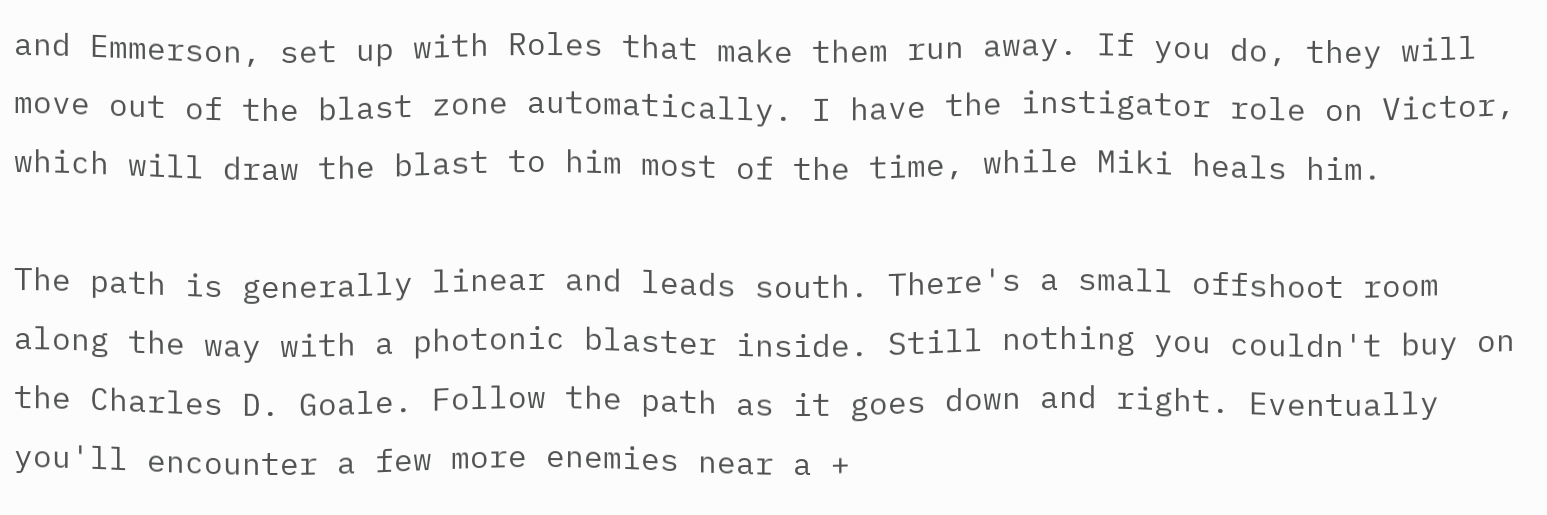and Emmerson, set up with Roles that make them run away. If you do, they will move out of the blast zone automatically. I have the instigator role on Victor, which will draw the blast to him most of the time, while Miki heals him.

The path is generally linear and leads south. There's a small offshoot room along the way with a photonic blaster inside. Still nothing you couldn't buy on the Charles D. Goale. Follow the path as it goes down and right. Eventually you'll encounter a few more enemies near a +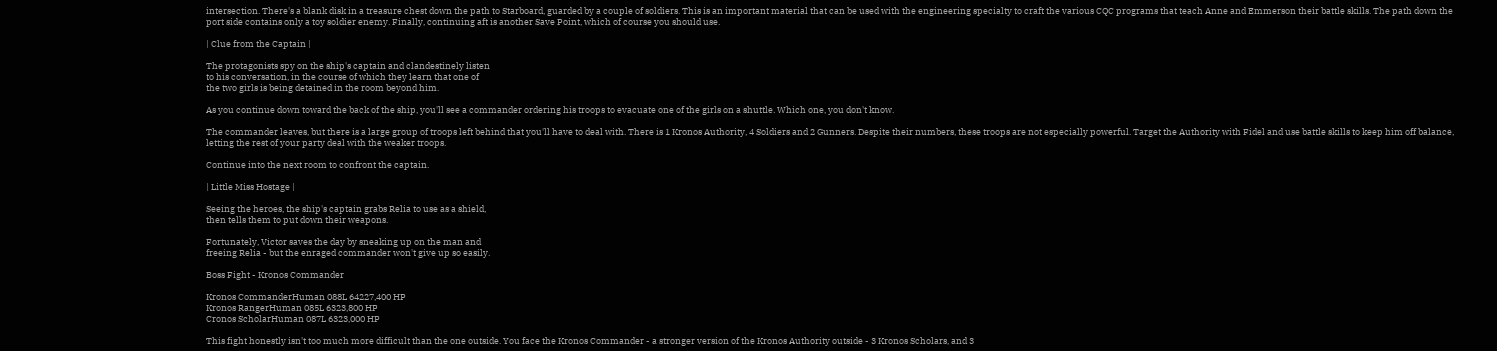intersection. There's a blank disk in a treasure chest down the path to Starboard, guarded by a couple of soldiers. This is an important material that can be used with the engineering specialty to craft the various CQC programs that teach Anne and Emmerson their battle skills. The path down the port side contains only a toy soldier enemy. Finally, continuing aft is another Save Point, which of course you should use.

| Clue from the Captain |

The protagonists spy on the ship's captain and clandestinely listen
to his conversation, in the course of which they learn that one of
the two girls is being detained in the room beyond him.

As you continue down toward the back of the ship, you'll see a commander ordering his troops to evacuate one of the girls on a shuttle. Which one, you don't know.

The commander leaves, but there is a large group of troops left behind that you'll have to deal with. There is 1 Kronos Authority, 4 Soldiers and 2 Gunners. Despite their numbers, these troops are not especially powerful. Target the Authority with Fidel and use battle skills to keep him off balance, letting the rest of your party deal with the weaker troops.

Continue into the next room to confront the captain.

| Little Miss Hostage |

Seeing the heroes, the ship's captain grabs Relia to use as a shield,
then tells them to put down their weapons.

Fortunately, Victor saves the day by sneaking up on the man and
freeing Relia - but the enraged commander won't give up so easily.

Boss Fight - Kronos Commander

Kronos CommanderHuman 088L 64227,400 HP
Kronos RangerHuman 085L 6323,800 HP
Cronos ScholarHuman 087L 6323,000 HP

This fight honestly isn't too much more difficult than the one outside. You face the Kronos Commander - a stronger version of the Kronos Authority outside - 3 Kronos Scholars, and 3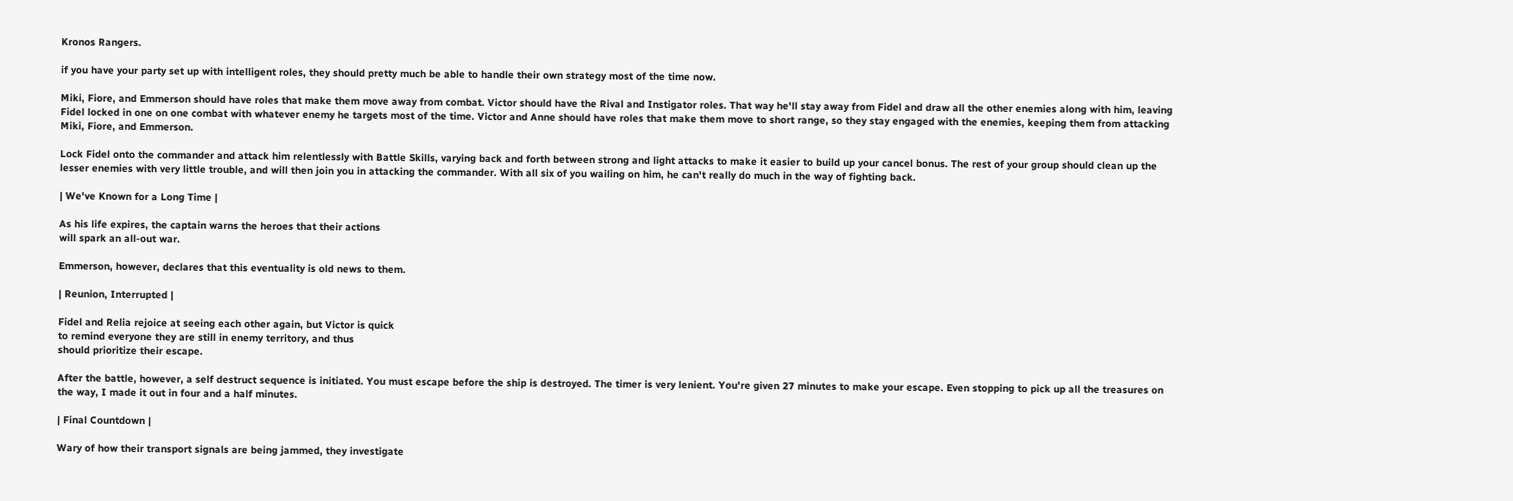Kronos Rangers.

if you have your party set up with intelligent roles, they should pretty much be able to handle their own strategy most of the time now.

Miki, Fiore, and Emmerson should have roles that make them move away from combat. Victor should have the Rival and Instigator roles. That way he'll stay away from Fidel and draw all the other enemies along with him, leaving Fidel locked in one on one combat with whatever enemy he targets most of the time. Victor and Anne should have roles that make them move to short range, so they stay engaged with the enemies, keeping them from attacking Miki, Fiore, and Emmerson.

Lock Fidel onto the commander and attack him relentlessly with Battle Skills, varying back and forth between strong and light attacks to make it easier to build up your cancel bonus. The rest of your group should clean up the lesser enemies with very little trouble, and will then join you in attacking the commander. With all six of you wailing on him, he can't really do much in the way of fighting back.

| We've Known for a Long Time |

As his life expires, the captain warns the heroes that their actions
will spark an all-out war.

Emmerson, however, declares that this eventuality is old news to them.

| Reunion, Interrupted |

Fidel and Relia rejoice at seeing each other again, but Victor is quick
to remind everyone they are still in enemy territory, and thus
should prioritize their escape.

After the battle, however, a self destruct sequence is initiated. You must escape before the ship is destroyed. The timer is very lenient. You're given 27 minutes to make your escape. Even stopping to pick up all the treasures on the way, I made it out in four and a half minutes.

| Final Countdown |

Wary of how their transport signals are being jammed, they investigate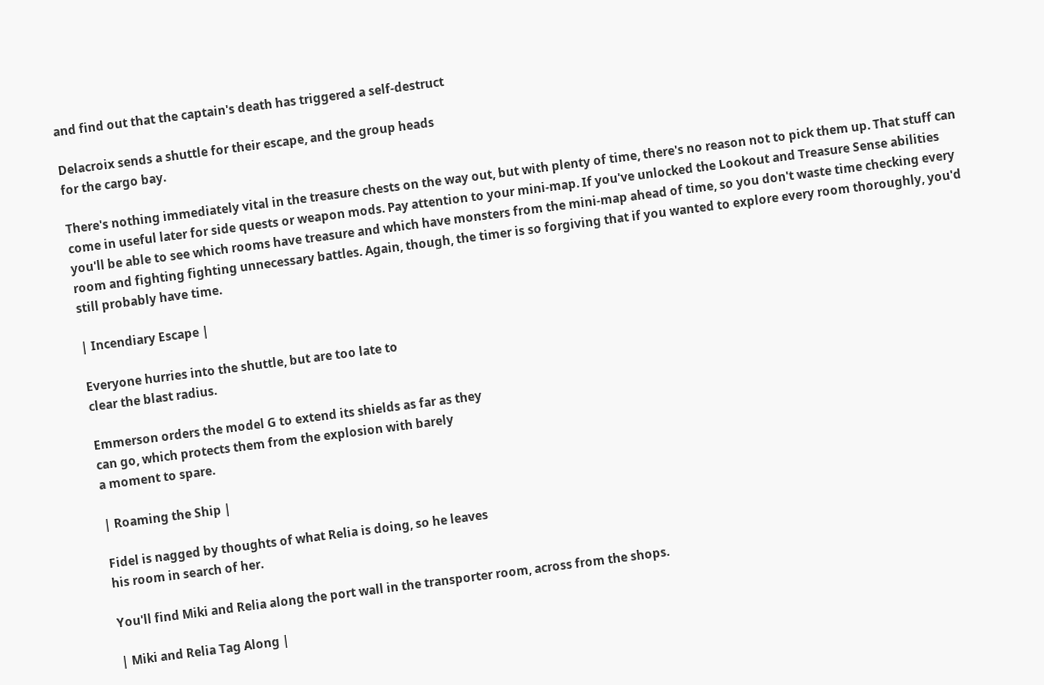and find out that the captain's death has triggered a self-destruct

Delacroix sends a shuttle for their escape, and the group heads
for the cargo bay.

There's nothing immediately vital in the treasure chests on the way out, but with plenty of time, there's no reason not to pick them up. That stuff can come in useful later for side quests or weapon mods. Pay attention to your mini-map. If you've unlocked the Lookout and Treasure Sense abilities you'll be able to see which rooms have treasure and which have monsters from the mini-map ahead of time, so you don't waste time checking every room and fighting fighting unnecessary battles. Again, though, the timer is so forgiving that if you wanted to explore every room thoroughly, you'd still probably have time.

| Incendiary Escape |

Everyone hurries into the shuttle, but are too late to
clear the blast radius.

Emmerson orders the model G to extend its shields as far as they
can go, which protects them from the explosion with barely
a moment to spare.

| Roaming the Ship |

Fidel is nagged by thoughts of what Relia is doing, so he leaves
his room in search of her.

You'll find Miki and Relia along the port wall in the transporter room, across from the shops.

| Miki and Relia Tag Along |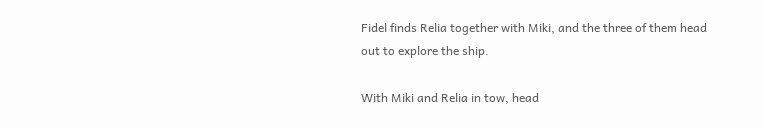Fidel finds Relia together with Miki, and the three of them head
out to explore the ship.

With Miki and Relia in tow, head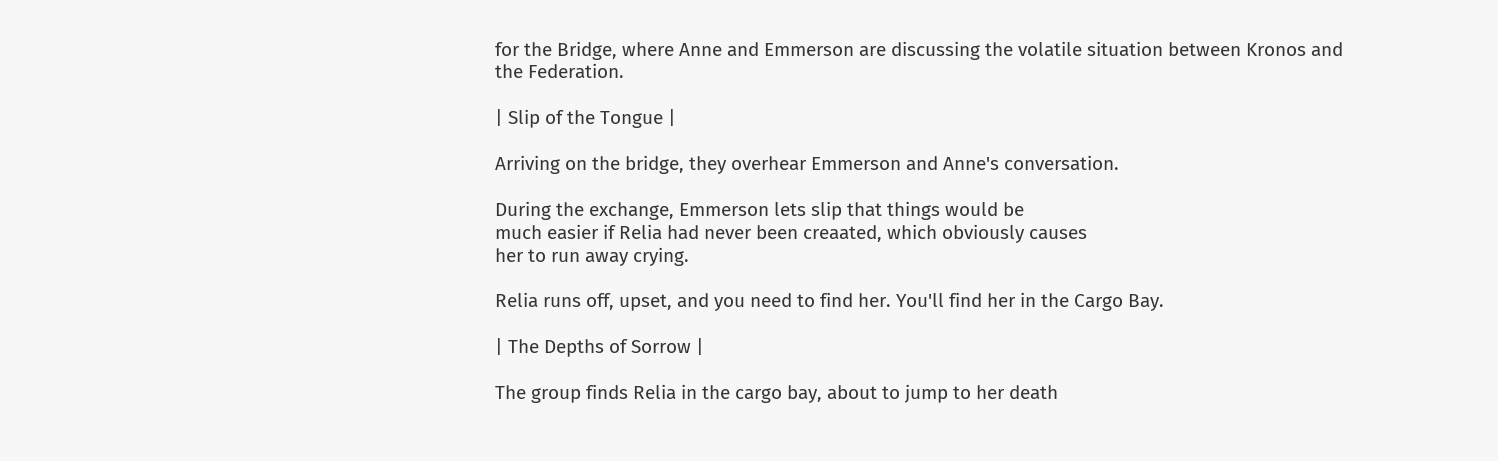for the Bridge, where Anne and Emmerson are discussing the volatile situation between Kronos and the Federation.

| Slip of the Tongue |

Arriving on the bridge, they overhear Emmerson and Anne's conversation.

During the exchange, Emmerson lets slip that things would be
much easier if Relia had never been creaated, which obviously causes
her to run away crying.

Relia runs off, upset, and you need to find her. You'll find her in the Cargo Bay.

| The Depths of Sorrow |

The group finds Relia in the cargo bay, about to jump to her death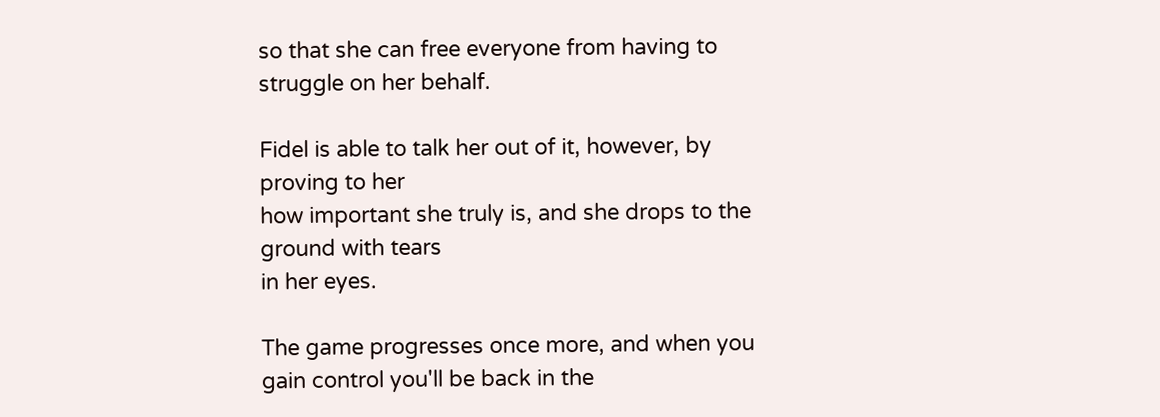so that she can free everyone from having to struggle on her behalf.

Fidel is able to talk her out of it, however, by proving to her
how important she truly is, and she drops to the ground with tears
in her eyes.

The game progresses once more, and when you gain control you'll be back in the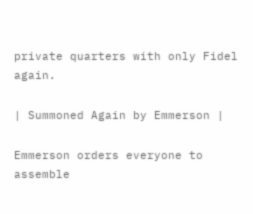private quarters with only Fidel again.

| Summoned Again by Emmerson |

Emmerson orders everyone to assemble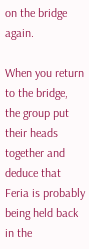on the bridge again.

When you return to the bridge, the group put their heads together and deduce that Feria is probably being held back in the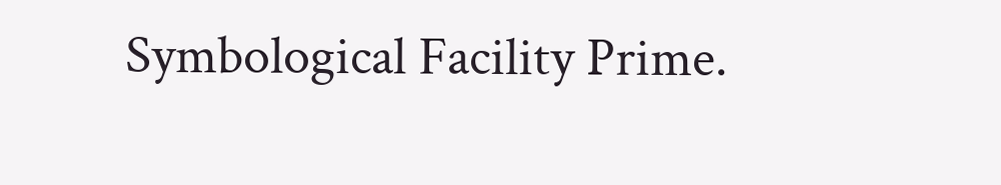Symbological Facility Prime.